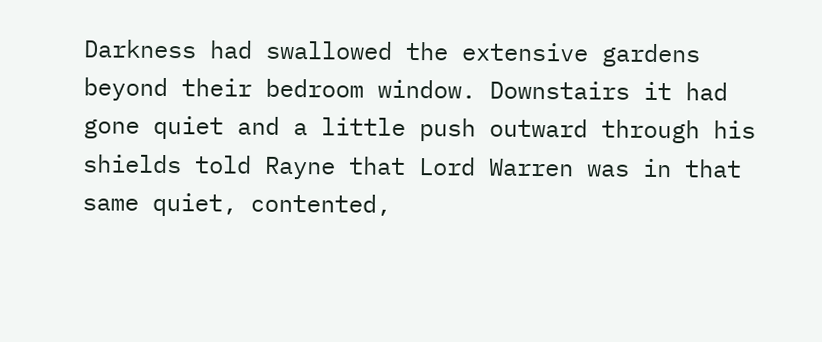Darkness had swallowed the extensive gardens beyond their bedroom window. Downstairs it had gone quiet and a little push outward through his shields told Rayne that Lord Warren was in that same quiet, contented,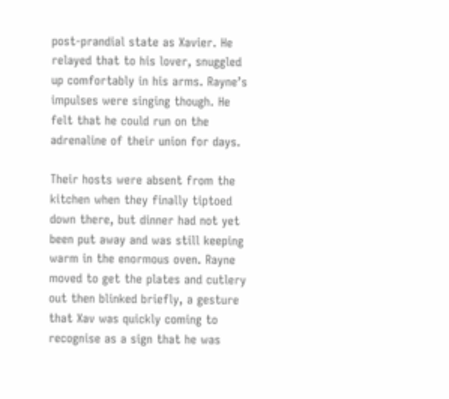post-prandial state as Xavier. He relayed that to his lover, snuggled up comfortably in his arms. Rayne’s impulses were singing though. He felt that he could run on the adrenaline of their union for days.

Their hosts were absent from the kitchen when they finally tiptoed down there, but dinner had not yet been put away and was still keeping warm in the enormous oven. Rayne moved to get the plates and cutlery out then blinked briefly, a gesture that Xav was quickly coming to recognise as a sign that he was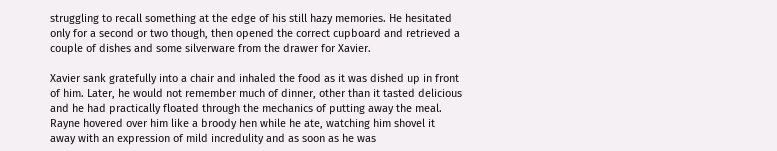struggling to recall something at the edge of his still hazy memories. He hesitated only for a second or two though, then opened the correct cupboard and retrieved a couple of dishes and some silverware from the drawer for Xavier.

Xavier sank gratefully into a chair and inhaled the food as it was dished up in front of him. Later, he would not remember much of dinner, other than it tasted delicious and he had practically floated through the mechanics of putting away the meal. Rayne hovered over him like a broody hen while he ate, watching him shovel it away with an expression of mild incredulity and as soon as he was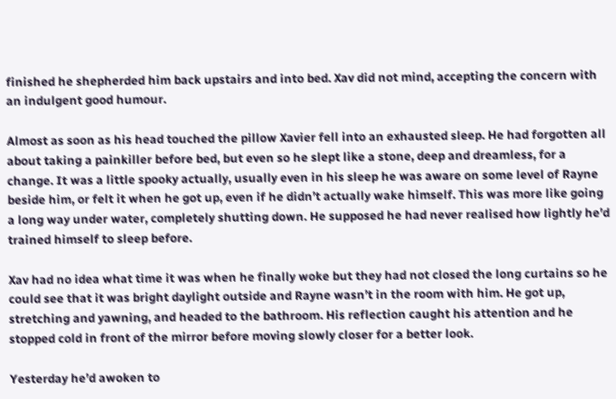finished he shepherded him back upstairs and into bed. Xav did not mind, accepting the concern with an indulgent good humour.

Almost as soon as his head touched the pillow Xavier fell into an exhausted sleep. He had forgotten all about taking a painkiller before bed, but even so he slept like a stone, deep and dreamless, for a change. It was a little spooky actually, usually even in his sleep he was aware on some level of Rayne beside him, or felt it when he got up, even if he didn’t actually wake himself. This was more like going a long way under water, completely shutting down. He supposed he had never realised how lightly he’d trained himself to sleep before.

Xav had no idea what time it was when he finally woke but they had not closed the long curtains so he could see that it was bright daylight outside and Rayne wasn’t in the room with him. He got up, stretching and yawning, and headed to the bathroom. His reflection caught his attention and he stopped cold in front of the mirror before moving slowly closer for a better look.

Yesterday he’d awoken to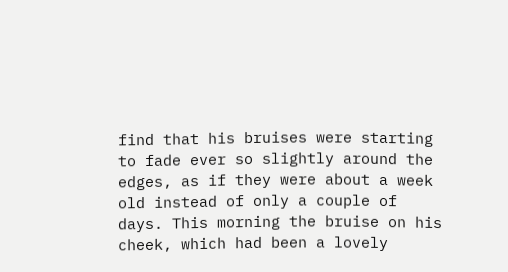find that his bruises were starting to fade ever so slightly around the edges, as if they were about a week old instead of only a couple of days. This morning the bruise on his cheek, which had been a lovely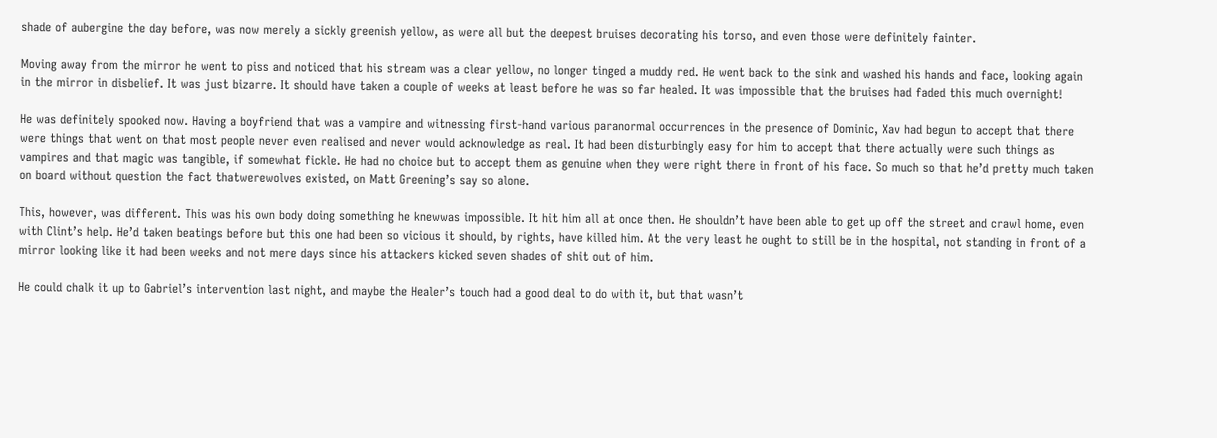shade of aubergine the day before, was now merely a sickly greenish yellow, as were all but the deepest bruises decorating his torso, and even those were definitely fainter.

Moving away from the mirror he went to piss and noticed that his stream was a clear yellow, no longer tinged a muddy red. He went back to the sink and washed his hands and face, looking again in the mirror in disbelief. It was just bizarre. It should have taken a couple of weeks at least before he was so far healed. It was impossible that the bruises had faded this much overnight!

He was definitely spooked now. Having a boyfriend that was a vampire and witnessing first-hand various paranormal occurrences in the presence of Dominic, Xav had begun to accept that there were things that went on that most people never even realised and never would acknowledge as real. It had been disturbingly easy for him to accept that there actually were such things as vampires and that magic was tangible, if somewhat fickle. He had no choice but to accept them as genuine when they were right there in front of his face. So much so that he’d pretty much taken on board without question the fact thatwerewolves existed, on Matt Greening’s say so alone.

This, however, was different. This was his own body doing something he knewwas impossible. It hit him all at once then. He shouldn’t have been able to get up off the street and crawl home, even with Clint’s help. He’d taken beatings before but this one had been so vicious it should, by rights, have killed him. At the very least he ought to still be in the hospital, not standing in front of a mirror looking like it had been weeks and not mere days since his attackers kicked seven shades of shit out of him.

He could chalk it up to Gabriel’s intervention last night, and maybe the Healer’s touch had a good deal to do with it, but that wasn’t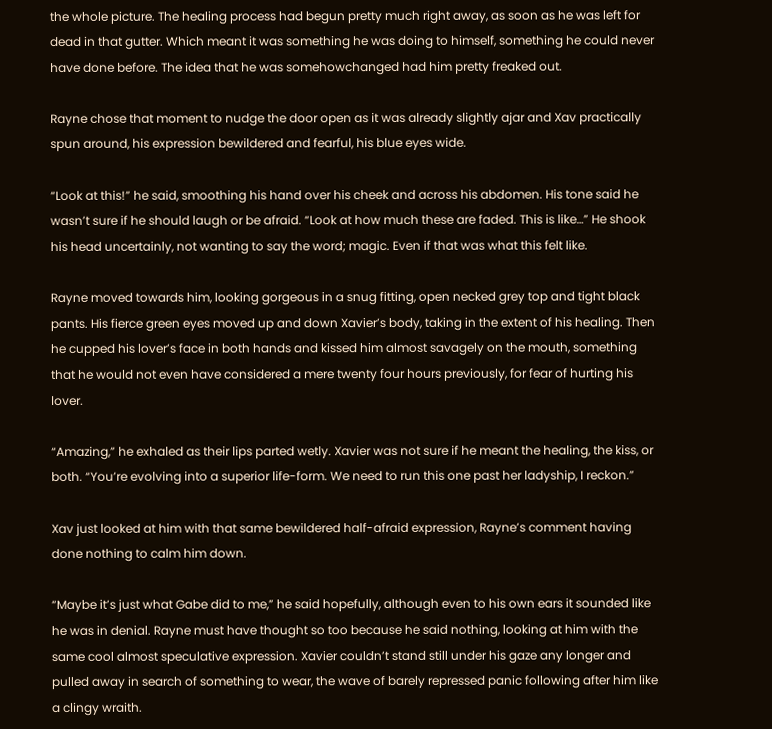the whole picture. The healing process had begun pretty much right away, as soon as he was left for dead in that gutter. Which meant it was something he was doing to himself, something he could never have done before. The idea that he was somehowchanged had him pretty freaked out.

Rayne chose that moment to nudge the door open as it was already slightly ajar and Xav practically spun around, his expression bewildered and fearful, his blue eyes wide.

“Look at this!” he said, smoothing his hand over his cheek and across his abdomen. His tone said he wasn’t sure if he should laugh or be afraid. “Look at how much these are faded. This is like…” He shook his head uncertainly, not wanting to say the word; magic. Even if that was what this felt like.

Rayne moved towards him, looking gorgeous in a snug fitting, open necked grey top and tight black pants. His fierce green eyes moved up and down Xavier’s body, taking in the extent of his healing. Then he cupped his lover’s face in both hands and kissed him almost savagely on the mouth, something that he would not even have considered a mere twenty four hours previously, for fear of hurting his lover.

“Amazing,” he exhaled as their lips parted wetly. Xavier was not sure if he meant the healing, the kiss, or both. “You’re evolving into a superior life-form. We need to run this one past her ladyship, I reckon.”

Xav just looked at him with that same bewildered half-afraid expression, Rayne’s comment having done nothing to calm him down.

“Maybe it’s just what Gabe did to me,” he said hopefully, although even to his own ears it sounded like he was in denial. Rayne must have thought so too because he said nothing, looking at him with the same cool almost speculative expression. Xavier couldn’t stand still under his gaze any longer and pulled away in search of something to wear, the wave of barely repressed panic following after him like a clingy wraith.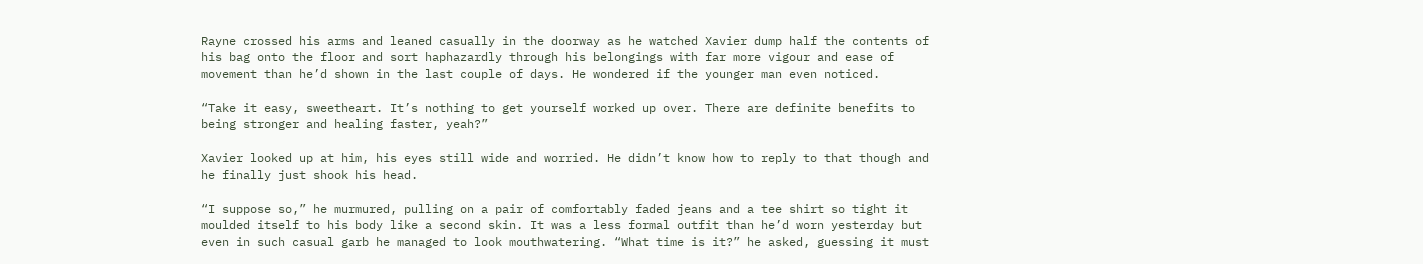Rayne crossed his arms and leaned casually in the doorway as he watched Xavier dump half the contents of his bag onto the floor and sort haphazardly through his belongings with far more vigour and ease of movement than he’d shown in the last couple of days. He wondered if the younger man even noticed.

“Take it easy, sweetheart. It’s nothing to get yourself worked up over. There are definite benefits to being stronger and healing faster, yeah?”

Xavier looked up at him, his eyes still wide and worried. He didn’t know how to reply to that though and he finally just shook his head.

“I suppose so,” he murmured, pulling on a pair of comfortably faded jeans and a tee shirt so tight it moulded itself to his body like a second skin. It was a less formal outfit than he’d worn yesterday but even in such casual garb he managed to look mouthwatering. “What time is it?” he asked, guessing it must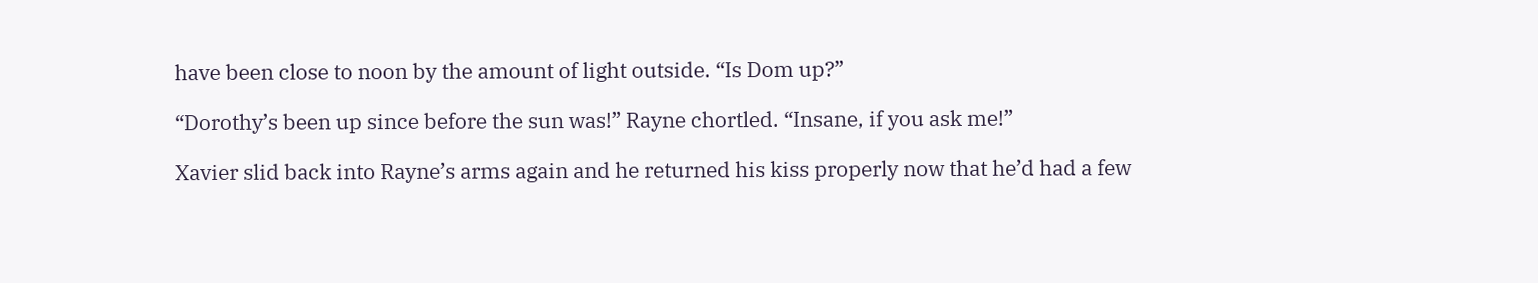have been close to noon by the amount of light outside. “Is Dom up?”

“Dorothy’s been up since before the sun was!” Rayne chortled. “Insane, if you ask me!”

Xavier slid back into Rayne’s arms again and he returned his kiss properly now that he’d had a few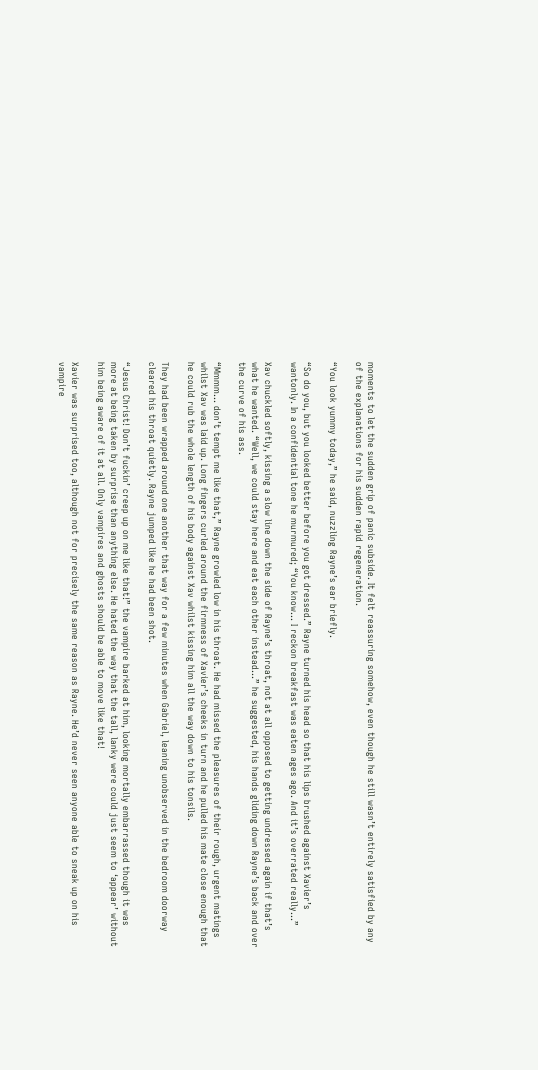moments to let the sudden grip of panic subside. It felt reassuring somehow, even though he still wasn’t entirely satisfied by any of the explanations for his sudden rapid regeneration.

“You look yummy today,” he said, nuzzling Rayne’s ear briefly.

“So do you, but you looked better before you got dressed.” Rayne turned his head so that his lips brushed against Xavier’s wantonly. In a confidential tone he murmured; “You know… I reckon breakfast was eaten ages ago. And it’s overrated really…”

Xav chuckled softly, kissing a slow line down the side of Rayne’s throat, not at all opposed to getting undressed again if that’s what he wanted. “Well, we could stay here and eat each other instead…” he suggested, his hands gliding down Rayne’s back and over the curve of his ass.

“Mmmm… don’t tempt me like that,” Rayne growled low in his throat. He had missed the pleasures of their rough, urgent matings whilst Xav was laid up. Long fingers curled around the firmness of Xavier’s cheeks in turn and he pulled his mate close enough that he could rub the whole length of his body against Xav whilst kissing him all the way down to his tonsils.

They had been wrapped around one another that way for a few minutes when Gabriel, leaning unobserved in the bedroom doorway cleared his throat quietly. Rayne jumped like he had been shot.

“Jesus Christ! Don’t fuckin’ creep up on me like that!” the vampire barked at him, looking mortally embarrassed though it was more at being taken by surprise than anything else. He hated the way that the tall, lanky were could just seem to ‘appear’ without him being aware of it at all. Only vampires and ghosts should be able to move like that!

Xavier was surprised too, although not for precisely the same reason as Rayne. He’d never seen anyone able to sneak up on his vampire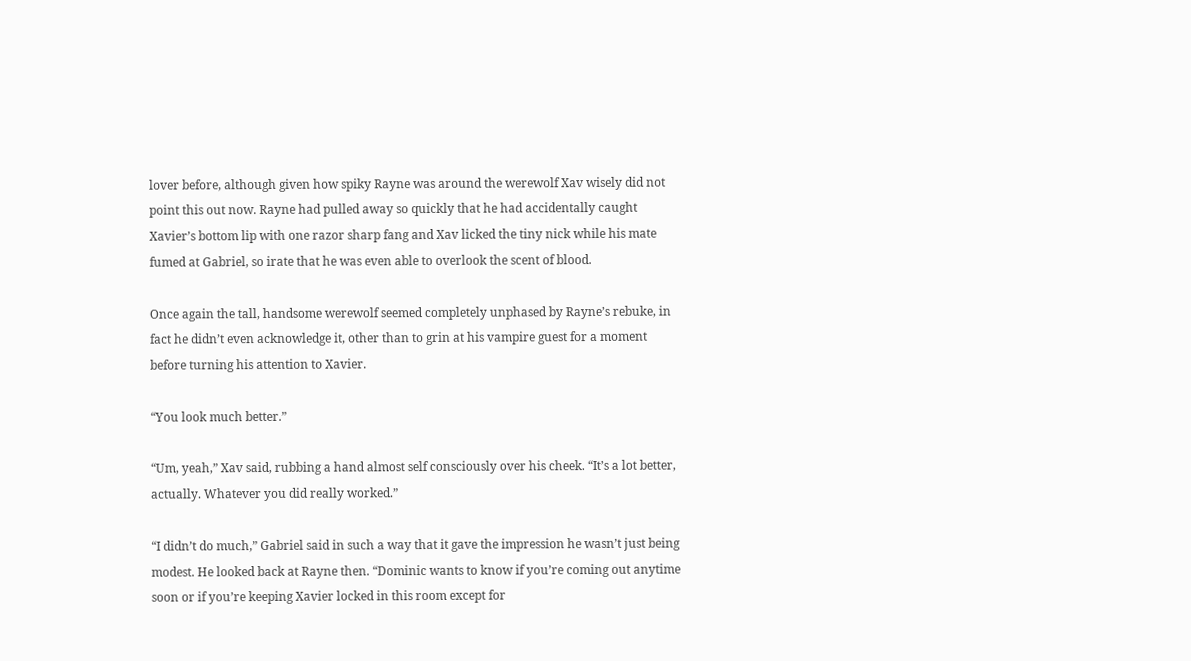lover before, although given how spiky Rayne was around the werewolf Xav wisely did not point this out now. Rayne had pulled away so quickly that he had accidentally caught Xavier’s bottom lip with one razor sharp fang and Xav licked the tiny nick while his mate fumed at Gabriel, so irate that he was even able to overlook the scent of blood.

Once again the tall, handsome werewolf seemed completely unphased by Rayne’s rebuke, in fact he didn’t even acknowledge it, other than to grin at his vampire guest for a moment before turning his attention to Xavier.

“You look much better.”

“Um, yeah,” Xav said, rubbing a hand almost self consciously over his cheek. “It’s a lot better, actually. Whatever you did really worked.”

“I didn’t do much,” Gabriel said in such a way that it gave the impression he wasn’t just being modest. He looked back at Rayne then. “Dominic wants to know if you’re coming out anytime soon or if you’re keeping Xavier locked in this room except for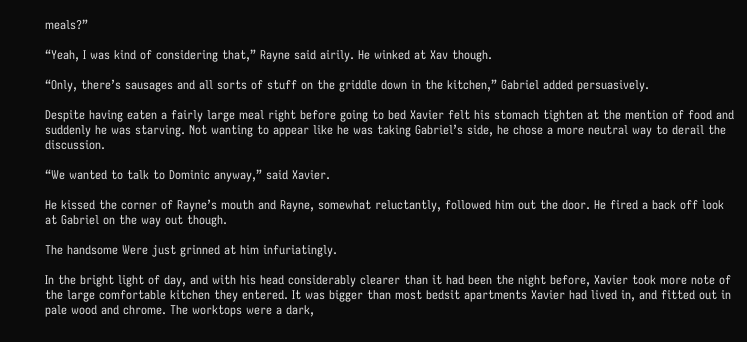meals?”

“Yeah, I was kind of considering that,” Rayne said airily. He winked at Xav though.

“Only, there’s sausages and all sorts of stuff on the griddle down in the kitchen,” Gabriel added persuasively.

Despite having eaten a fairly large meal right before going to bed Xavier felt his stomach tighten at the mention of food and suddenly he was starving. Not wanting to appear like he was taking Gabriel’s side, he chose a more neutral way to derail the discussion.

“We wanted to talk to Dominic anyway,” said Xavier.

He kissed the corner of Rayne’s mouth and Rayne, somewhat reluctantly, followed him out the door. He fired a back off look at Gabriel on the way out though.

The handsome Were just grinned at him infuriatingly.

In the bright light of day, and with his head considerably clearer than it had been the night before, Xavier took more note of the large comfortable kitchen they entered. It was bigger than most bedsit apartments Xavier had lived in, and fitted out in pale wood and chrome. The worktops were a dark,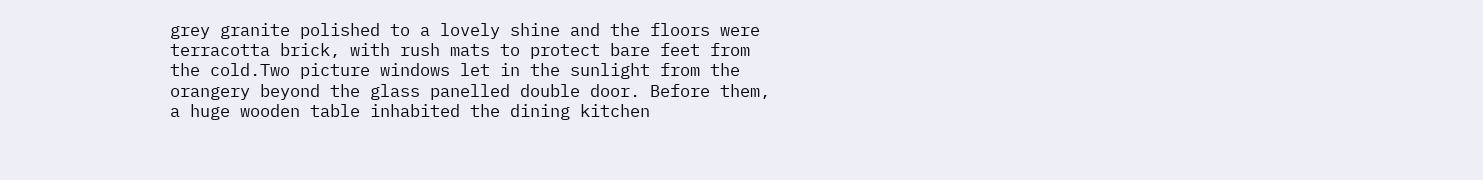grey granite polished to a lovely shine and the floors were terracotta brick, with rush mats to protect bare feet from the cold.Two picture windows let in the sunlight from the orangery beyond the glass panelled double door. Before them, a huge wooden table inhabited the dining kitchen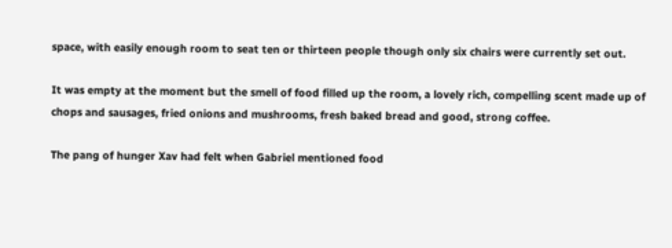space, with easily enough room to seat ten or thirteen people though only six chairs were currently set out.

It was empty at the moment but the smell of food filled up the room, a lovely rich, compelling scent made up of chops and sausages, fried onions and mushrooms, fresh baked bread and good, strong coffee.

The pang of hunger Xav had felt when Gabriel mentioned food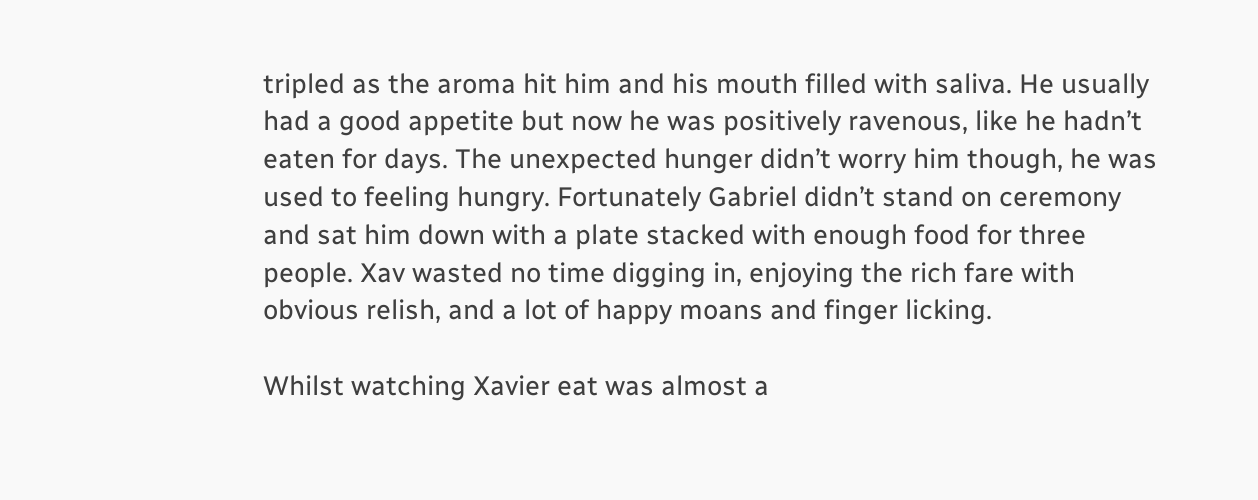tripled as the aroma hit him and his mouth filled with saliva. He usually had a good appetite but now he was positively ravenous, like he hadn’t eaten for days. The unexpected hunger didn’t worry him though, he was used to feeling hungry. Fortunately Gabriel didn’t stand on ceremony and sat him down with a plate stacked with enough food for three people. Xav wasted no time digging in, enjoying the rich fare with obvious relish, and a lot of happy moans and finger licking.

Whilst watching Xavier eat was almost a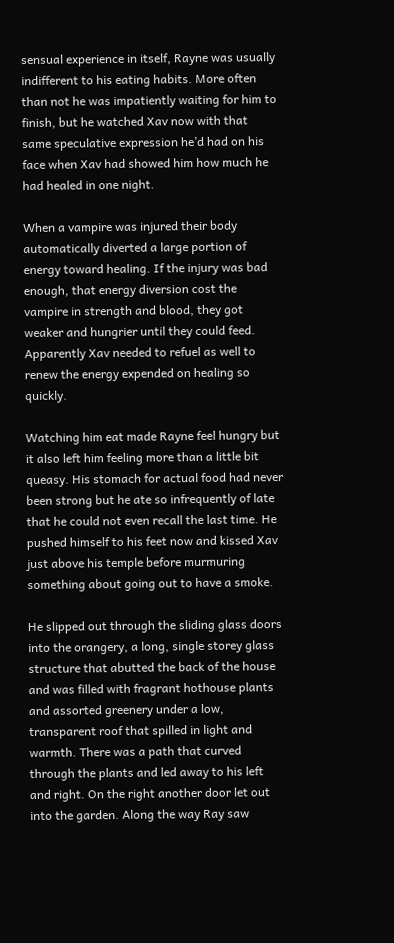sensual experience in itself, Rayne was usually indifferent to his eating habits. More often than not he was impatiently waiting for him to finish, but he watched Xav now with that same speculative expression he’d had on his face when Xav had showed him how much he had healed in one night.

When a vampire was injured their body automatically diverted a large portion of energy toward healing. If the injury was bad enough, that energy diversion cost the vampire in strength and blood, they got weaker and hungrier until they could feed. Apparently Xav needed to refuel as well to renew the energy expended on healing so quickly.

Watching him eat made Rayne feel hungry but it also left him feeling more than a little bit queasy. His stomach for actual food had never been strong but he ate so infrequently of late that he could not even recall the last time. He pushed himself to his feet now and kissed Xav just above his temple before murmuring something about going out to have a smoke.

He slipped out through the sliding glass doors into the orangery, a long, single storey glass structure that abutted the back of the house and was filled with fragrant hothouse plants and assorted greenery under a low, transparent roof that spilled in light and warmth. There was a path that curved through the plants and led away to his left and right. On the right another door let out into the garden. Along the way Ray saw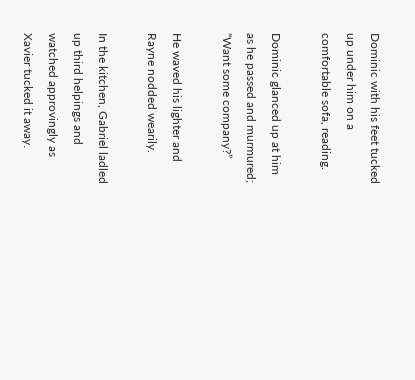Dominic with his feet tucked up under him on a comfortable sofa, reading.

Dominic glanced up at him as he passed and murmured; “Want some company?”

He waved his lighter and Rayne nodded wearily.

In the kitchen, Gabriel ladled up third helpings and watched approvingly as Xavier tucked it away.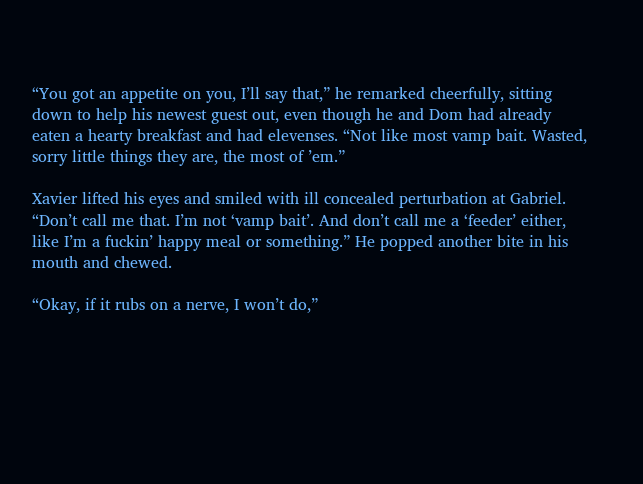“You got an appetite on you, I’ll say that,” he remarked cheerfully, sitting down to help his newest guest out, even though he and Dom had already eaten a hearty breakfast and had elevenses. “Not like most vamp bait. Wasted, sorry little things they are, the most of ’em.”

Xavier lifted his eyes and smiled with ill concealed perturbation at Gabriel. “Don’t call me that. I’m not ‘vamp bait’. And don’t call me a ‘feeder’ either, like I’m a fuckin’ happy meal or something.” He popped another bite in his mouth and chewed.

“Okay, if it rubs on a nerve, I won’t do,”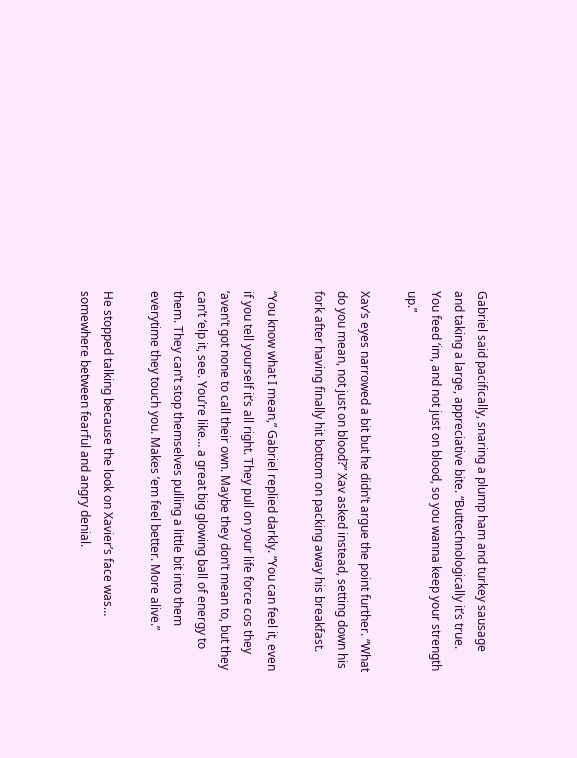Gabriel said pacifically, snaring a plump ham and turkey sausage and taking a large, appreciative bite. “Buttechnologically it’s true. You feed ‘im, and not just on blood, so you wanna keep your strength up.”

Xav’s eyes narrowed a bit but he didn’t argue the point further. “What do you mean, not just on blood?” Xav asked instead, setting down his fork after having finally hit bottom on packing away his breakfast.

“You know what I mean,” Gabriel replied darkly. “You can feel it, even if you tell yourself it’s all right. They pull on your life force cos they ‘aven’t got none to call their own. Maybe they don’t mean to, but they can’t ‘elp it, see. You’re like… a great big glowing ball of energy to them. They can’t stop themselves pulling a little bit into them everytime they touch you. Makes ’em feel better. More alive.”

He stopped talking because the look on Xavier’s face was… somewhere between fearful and angry denial.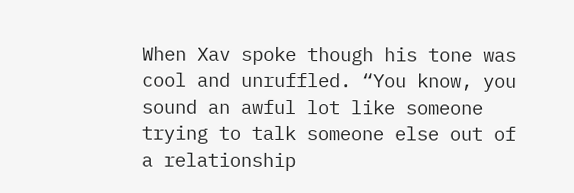When Xav spoke though his tone was cool and unruffled. “You know, you sound an awful lot like someone trying to talk someone else out of a relationship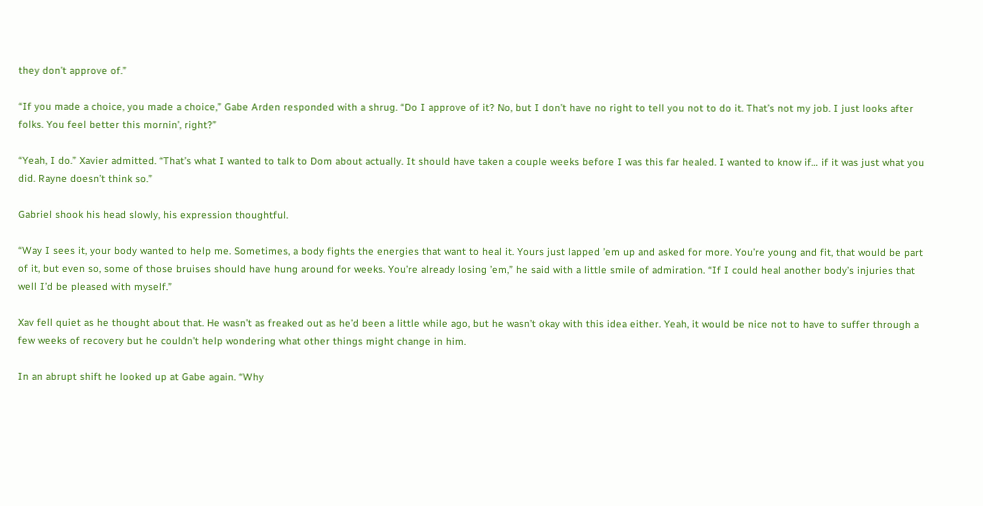they don’t approve of.”

“If you made a choice, you made a choice,” Gabe Arden responded with a shrug. “Do I approve of it? No, but I don’t have no right to tell you not to do it. That’s not my job. I just looks after folks. You feel better this mornin’, right?”

“Yeah, I do.” Xavier admitted. “That’s what I wanted to talk to Dom about actually. It should have taken a couple weeks before I was this far healed. I wanted to know if… if it was just what you did. Rayne doesn’t think so.”

Gabriel shook his head slowly, his expression thoughtful.

“Way I sees it, your body wanted to help me. Sometimes, a body fights the energies that want to heal it. Yours just lapped ’em up and asked for more. You’re young and fit, that would be part of it, but even so, some of those bruises should have hung around for weeks. You’re already losing ’em,” he said with a little smile of admiration. “If I could heal another body’s injuries that well I’d be pleased with myself.”

Xav fell quiet as he thought about that. He wasn’t as freaked out as he’d been a little while ago, but he wasn’t okay with this idea either. Yeah, it would be nice not to have to suffer through a few weeks of recovery but he couldn’t help wondering what other things might change in him.

In an abrupt shift he looked up at Gabe again. “Why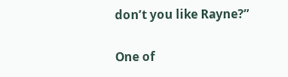don’t you like Rayne?”

One of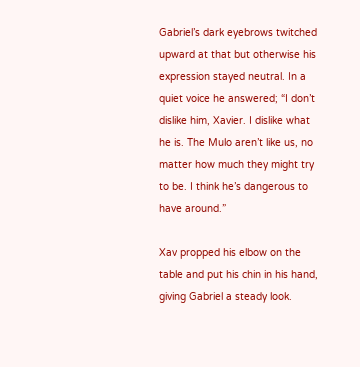Gabriel’s dark eyebrows twitched upward at that but otherwise his expression stayed neutral. In a quiet voice he answered; “I don’t dislike him, Xavier. I dislike what he is. The Mulo aren’t like us, no matter how much they might try to be. I think he’s dangerous to have around.”

Xav propped his elbow on the table and put his chin in his hand, giving Gabriel a steady look.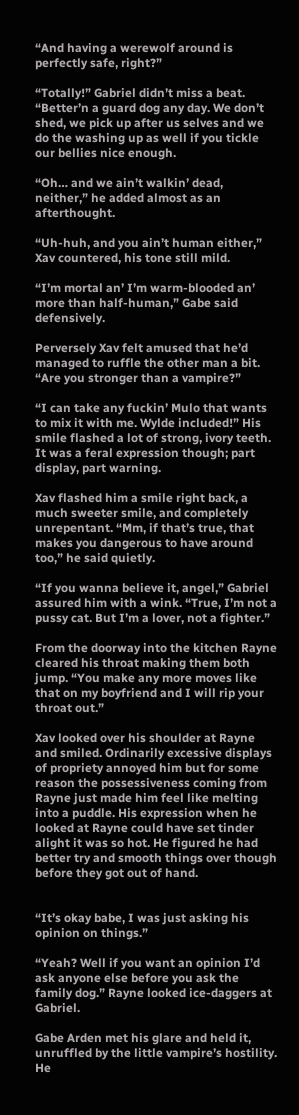“And having a werewolf around is perfectly safe, right?”

“Totally!” Gabriel didn’t miss a beat. “Better’n a guard dog any day. We don’t shed, we pick up after us selves and we do the washing up as well if you tickle our bellies nice enough.

“Oh… and we ain’t walkin’ dead, neither,” he added almost as an afterthought.

“Uh-huh, and you ain’t human either,” Xav countered, his tone still mild.

“I’m mortal an’ I’m warm-blooded an’ more than half-human,” Gabe said defensively.

Perversely Xav felt amused that he’d managed to ruffle the other man a bit. “Are you stronger than a vampire?”

“I can take any fuckin’ Mulo that wants to mix it with me. Wylde included!” His smile flashed a lot of strong, ivory teeth. It was a feral expression though; part display, part warning.

Xav flashed him a smile right back, a much sweeter smile, and completely unrepentant. “Mm, if that’s true, that makes you dangerous to have around too,” he said quietly.

“If you wanna believe it, angel,” Gabriel assured him with a wink. “True, I’m not a pussy cat. But I’m a lover, not a fighter.”

From the doorway into the kitchen Rayne cleared his throat making them both jump. “You make any more moves like that on my boyfriend and I will rip your throat out.”

Xav looked over his shoulder at Rayne and smiled. Ordinarily excessive displays of propriety annoyed him but for some reason the possessiveness coming from Rayne just made him feel like melting into a puddle. His expression when he looked at Rayne could have set tinder alight it was so hot. He figured he had better try and smooth things over though before they got out of hand.


“It’s okay babe, I was just asking his opinion on things.”

“Yeah? Well if you want an opinion I’d ask anyone else before you ask the family dog.” Rayne looked ice-daggers at Gabriel.

Gabe Arden met his glare and held it, unruffled by the little vampire’s hostility. He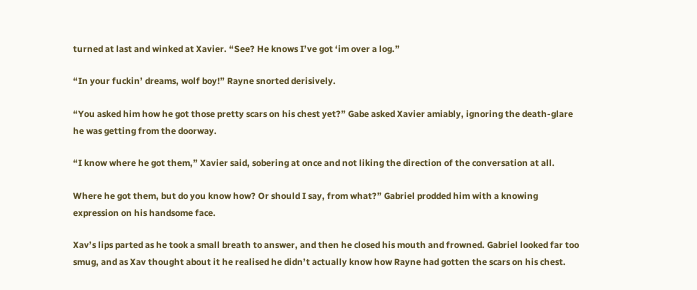turned at last and winked at Xavier. “See? He knows I’ve got ‘im over a log.”

“In your fuckin’ dreams, wolf boy!” Rayne snorted derisively.

“You asked him how he got those pretty scars on his chest yet?” Gabe asked Xavier amiably, ignoring the death-glare he was getting from the doorway.

“I know where he got them,” Xavier said, sobering at once and not liking the direction of the conversation at all.

Where he got them, but do you know how? Or should I say, from what?” Gabriel prodded him with a knowing expression on his handsome face.

Xav’s lips parted as he took a small breath to answer, and then he closed his mouth and frowned. Gabriel looked far too smug, and as Xav thought about it he realised he didn’t actually know how Rayne had gotten the scars on his chest.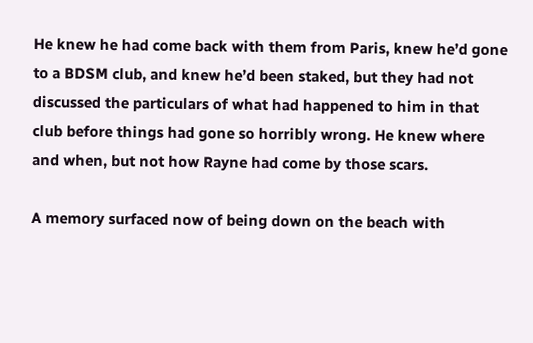He knew he had come back with them from Paris, knew he’d gone to a BDSM club, and knew he’d been staked, but they had not discussed the particulars of what had happened to him in that club before things had gone so horribly wrong. He knew where and when, but not how Rayne had come by those scars.

A memory surfaced now of being down on the beach with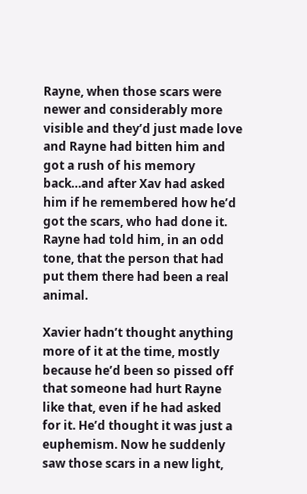Rayne, when those scars were newer and considerably more visible and they’d just made love and Rayne had bitten him and got a rush of his memory back…and after Xav had asked him if he remembered how he’d got the scars, who had done it. Rayne had told him, in an odd tone, that the person that had put them there had been a real animal.

Xavier hadn’t thought anything more of it at the time, mostly because he’d been so pissed off that someone had hurt Rayne like that, even if he had asked for it. He’d thought it was just a euphemism. Now he suddenly saw those scars in a new light,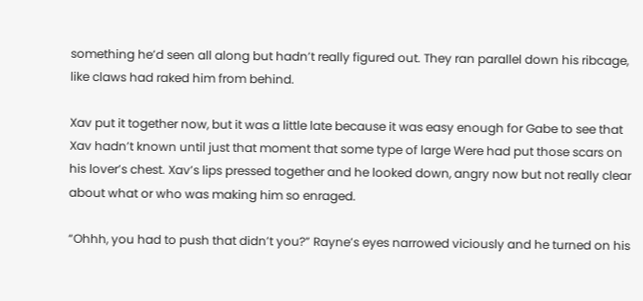something he’d seen all along but hadn’t really figured out. They ran parallel down his ribcage, like claws had raked him from behind.

Xav put it together now, but it was a little late because it was easy enough for Gabe to see that Xav hadn’t known until just that moment that some type of large Were had put those scars on his lover’s chest. Xav’s lips pressed together and he looked down, angry now but not really clear about what or who was making him so enraged.

“Ohhh, you had to push that didn’t you?” Rayne’s eyes narrowed viciously and he turned on his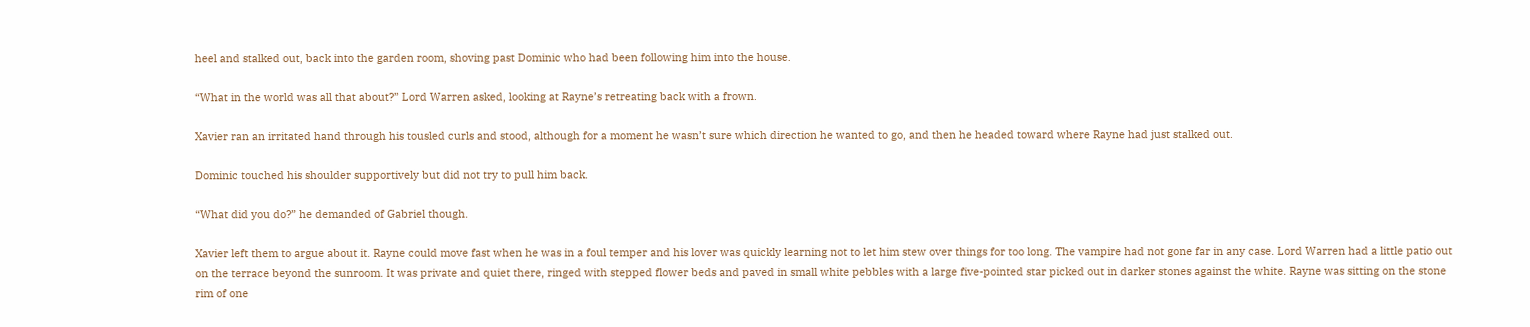heel and stalked out, back into the garden room, shoving past Dominic who had been following him into the house.

“What in the world was all that about?” Lord Warren asked, looking at Rayne’s retreating back with a frown.

Xavier ran an irritated hand through his tousled curls and stood, although for a moment he wasn’t sure which direction he wanted to go, and then he headed toward where Rayne had just stalked out.

Dominic touched his shoulder supportively but did not try to pull him back.

“What did you do?” he demanded of Gabriel though.

Xavier left them to argue about it. Rayne could move fast when he was in a foul temper and his lover was quickly learning not to let him stew over things for too long. The vampire had not gone far in any case. Lord Warren had a little patio out on the terrace beyond the sunroom. It was private and quiet there, ringed with stepped flower beds and paved in small white pebbles with a large five-pointed star picked out in darker stones against the white. Rayne was sitting on the stone rim of one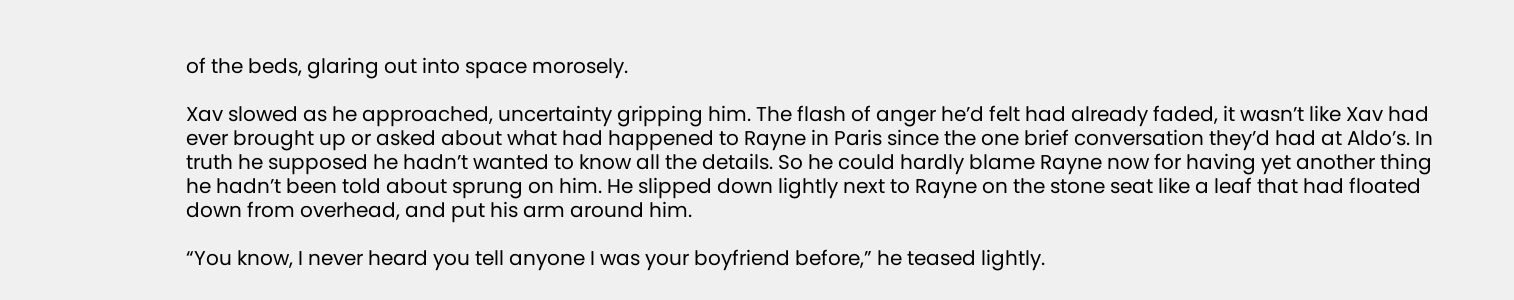of the beds, glaring out into space morosely.

Xav slowed as he approached, uncertainty gripping him. The flash of anger he’d felt had already faded, it wasn’t like Xav had ever brought up or asked about what had happened to Rayne in Paris since the one brief conversation they’d had at Aldo’s. In truth he supposed he hadn’t wanted to know all the details. So he could hardly blame Rayne now for having yet another thing he hadn’t been told about sprung on him. He slipped down lightly next to Rayne on the stone seat like a leaf that had floated down from overhead, and put his arm around him.

“You know, I never heard you tell anyone I was your boyfriend before,” he teased lightly.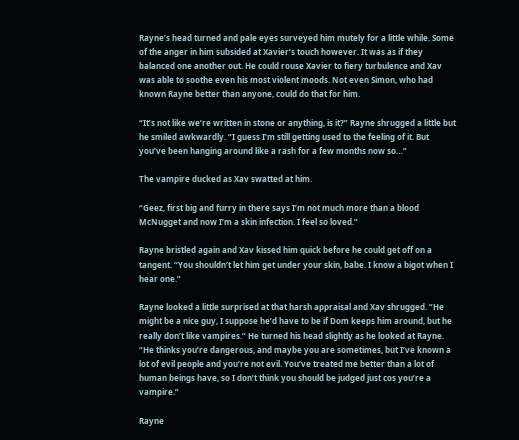Rayne’s head turned and pale eyes surveyed him mutely for a little while. Some of the anger in him subsided at Xavier’s touch however. It was as if they balanced one another out. He could rouse Xavier to fiery turbulence and Xav was able to soothe even his most violent moods. Not even Simon, who had known Rayne better than anyone, could do that for him.

“It’s not like we’re written in stone or anything, is it?” Rayne shrugged a little but he smiled awkwardly. “I guess I’m still getting used to the feeling of it. But you’ve been hanging around like a rash for a few months now so…”

The vampire ducked as Xav swatted at him.

“Geez, first big and furry in there says I’m not much more than a blood McNugget and now I’m a skin infection. I feel so loved.”

Rayne bristled again and Xav kissed him quick before he could get off on a tangent. “You shouldn’t let him get under your skin, babe. I know a bigot when I hear one.”

Rayne looked a little surprised at that harsh appraisal and Xav shrugged. “He might be a nice guy, I suppose he’d have to be if Dom keeps him around, but he really don’t like vampires.” He turned his head slightly as he looked at Rayne. “He thinks you’re dangerous, and maybe you are sometimes, but I’ve known a lot of evil people and you’re not evil. You’ve treated me better than a lot of human beings have, so I don’t think you should be judged just cos you’re a vampire.”

Rayne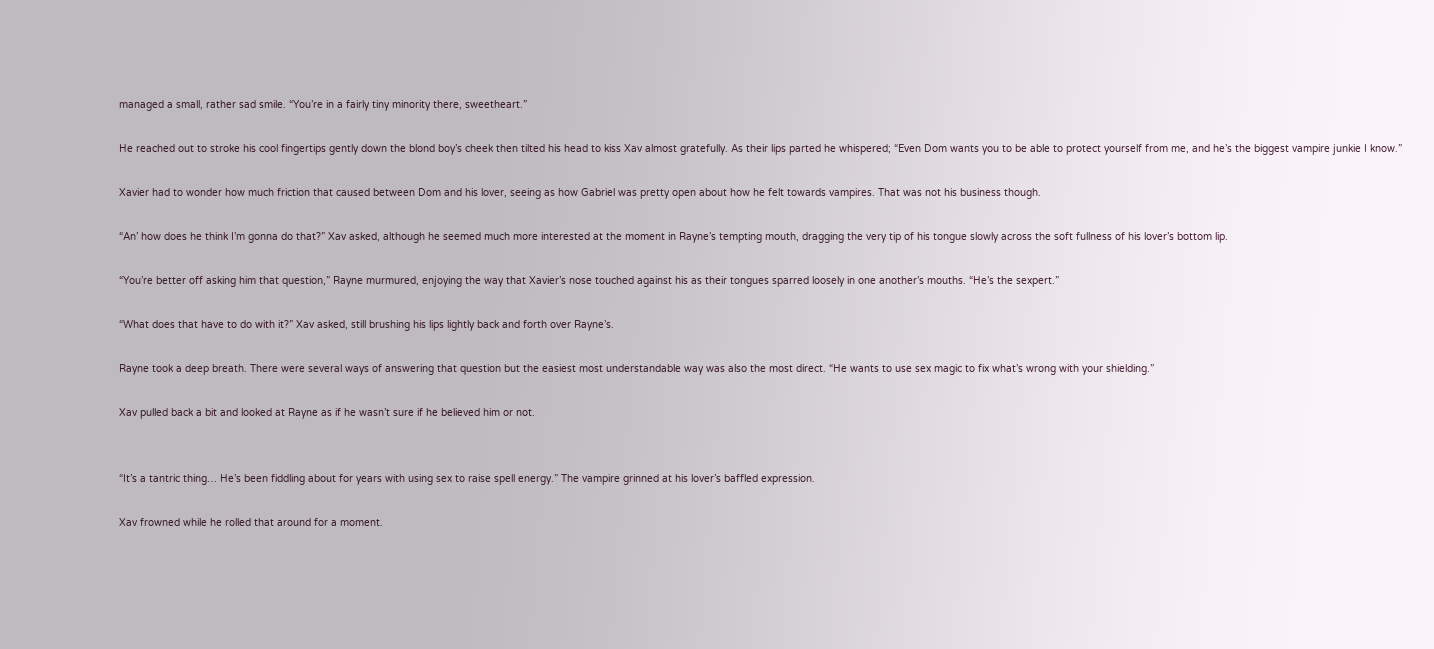managed a small, rather sad smile. “You’re in a fairly tiny minority there, sweetheart.”

He reached out to stroke his cool fingertips gently down the blond boy’s cheek then tilted his head to kiss Xav almost gratefully. As their lips parted he whispered; “Even Dom wants you to be able to protect yourself from me, and he’s the biggest vampire junkie I know.”

Xavier had to wonder how much friction that caused between Dom and his lover, seeing as how Gabriel was pretty open about how he felt towards vampires. That was not his business though.

“An’ how does he think I’m gonna do that?” Xav asked, although he seemed much more interested at the moment in Rayne’s tempting mouth, dragging the very tip of his tongue slowly across the soft fullness of his lover’s bottom lip.

“You’re better off asking him that question,” Rayne murmured, enjoying the way that Xavier’s nose touched against his as their tongues sparred loosely in one another’s mouths. “He’s the sexpert.”

“What does that have to do with it?” Xav asked, still brushing his lips lightly back and forth over Rayne’s.

Rayne took a deep breath. There were several ways of answering that question but the easiest most understandable way was also the most direct. “He wants to use sex magic to fix what’s wrong with your shielding.”

Xav pulled back a bit and looked at Rayne as if he wasn’t sure if he believed him or not.


“It’s a tantric thing… He’s been fiddling about for years with using sex to raise spell energy.” The vampire grinned at his lover’s baffled expression.

Xav frowned while he rolled that around for a moment.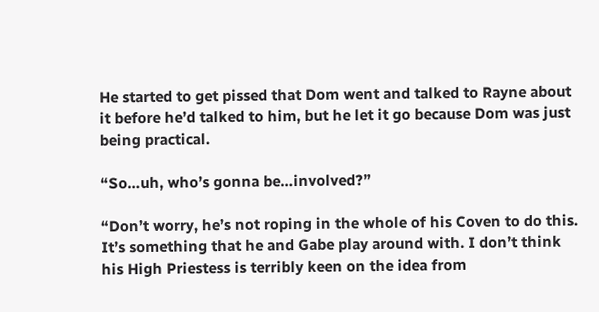He started to get pissed that Dom went and talked to Rayne about it before he’d talked to him, but he let it go because Dom was just being practical.

“So…uh, who’s gonna be…involved?”

“Don’t worry, he’s not roping in the whole of his Coven to do this. It’s something that he and Gabe play around with. I don’t think his High Priestess is terribly keen on the idea from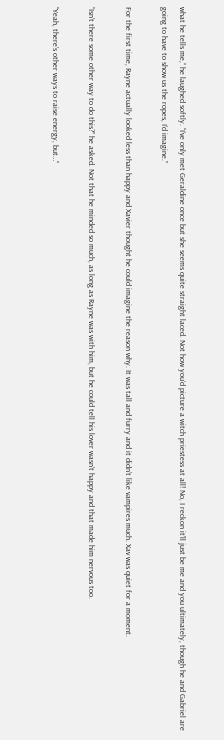what he tells me,” he laughed softly. “I’ve only met Geraldine once but she seems quite straight laced. Not how you’d picture a witch priestess at all! No, I reckon it’ll just be me and you ultimately, though he and Gabriel are going to have to show us the ropes, I’d imagine.”

For the first time, Rayne actually looked less than happy and Xavier thought he could imagine the reason why. It was tall and furry and it didn’t like vampires much. Xav was quiet for a moment.

“Isn’t there some other way to do this?” he asked. Not that he minded so much, as long as Rayne was with him, but he could tell his lover wasn’t happy and that made him nervous too.

“Yeah, there’s other ways to raise energy, but…”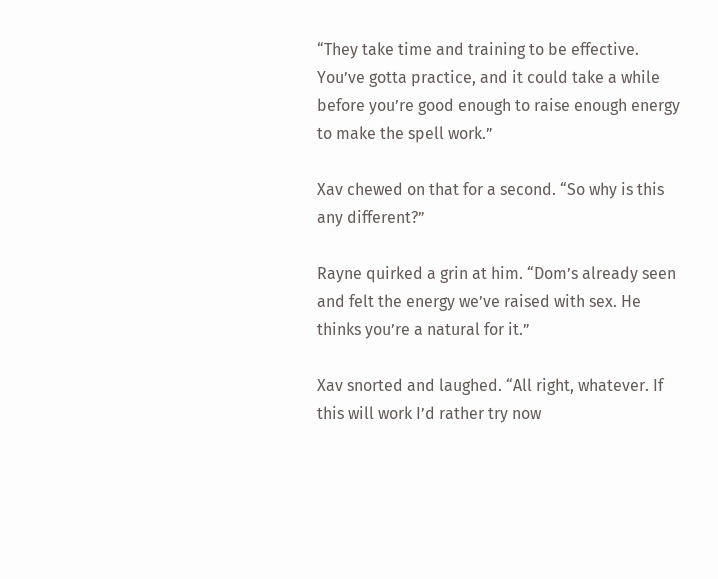“They take time and training to be effective. You’ve gotta practice, and it could take a while before you’re good enough to raise enough energy to make the spell work.”

Xav chewed on that for a second. “So why is this any different?”

Rayne quirked a grin at him. “Dom’s already seen and felt the energy we’ve raised with sex. He thinks you’re a natural for it.”

Xav snorted and laughed. “All right, whatever. If this will work I’d rather try now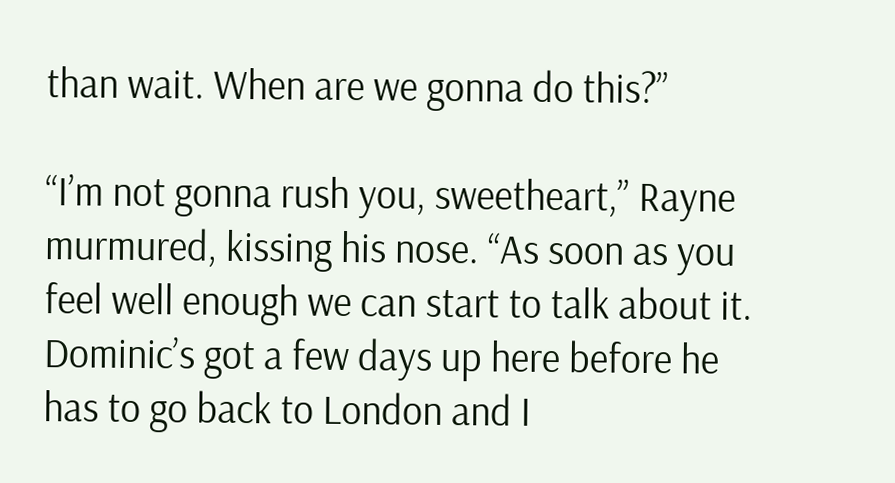than wait. When are we gonna do this?”

“I’m not gonna rush you, sweetheart,” Rayne murmured, kissing his nose. “As soon as you feel well enough we can start to talk about it. Dominic’s got a few days up here before he has to go back to London and I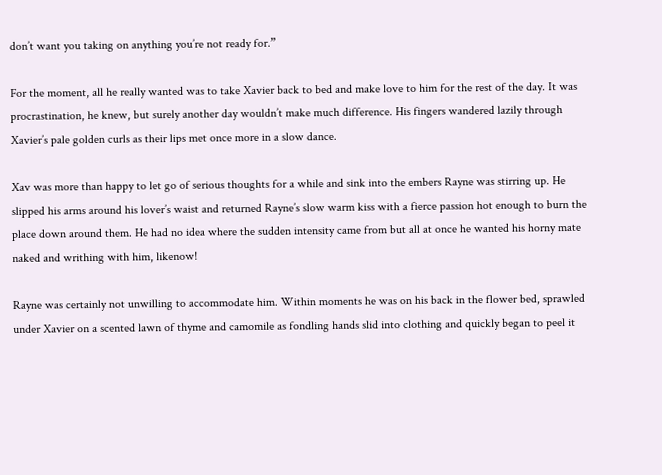don’t want you taking on anything you’re not ready for.”

For the moment, all he really wanted was to take Xavier back to bed and make love to him for the rest of the day. It was procrastination, he knew, but surely another day wouldn’t make much difference. His fingers wandered lazily through Xavier’s pale golden curls as their lips met once more in a slow dance.

Xav was more than happy to let go of serious thoughts for a while and sink into the embers Rayne was stirring up. He slipped his arms around his lover’s waist and returned Rayne’s slow warm kiss with a fierce passion hot enough to burn the place down around them. He had no idea where the sudden intensity came from but all at once he wanted his horny mate naked and writhing with him, likenow!

Rayne was certainly not unwilling to accommodate him. Within moments he was on his back in the flower bed, sprawled under Xavier on a scented lawn of thyme and camomile as fondling hands slid into clothing and quickly began to peel it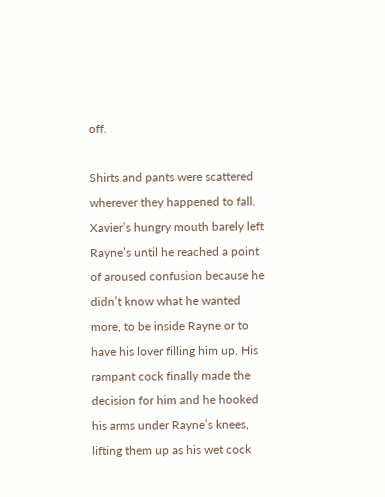off.

Shirts and pants were scattered wherever they happened to fall. Xavier’s hungry mouth barely left Rayne’s until he reached a point of aroused confusion because he didn’t know what he wanted more, to be inside Rayne or to have his lover filling him up. His rampant cock finally made the decision for him and he hooked his arms under Rayne’s knees, lifting them up as his wet cock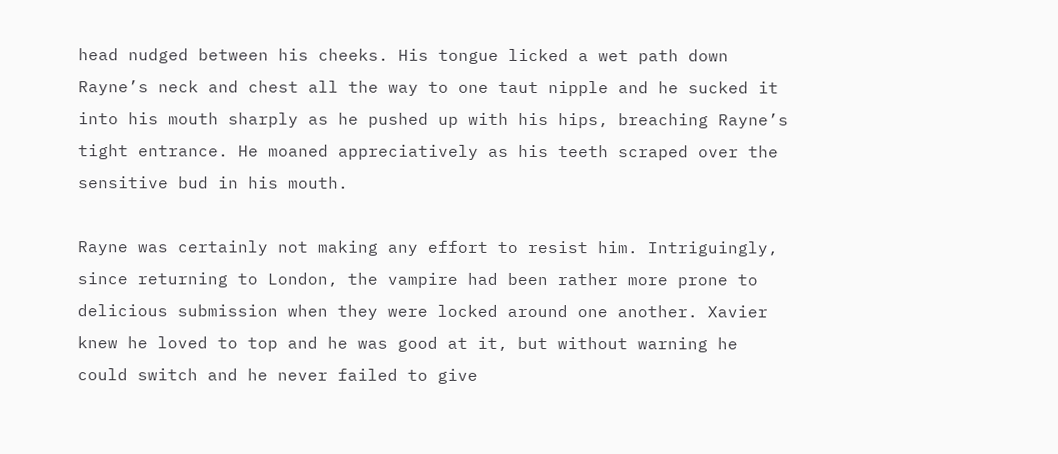head nudged between his cheeks. His tongue licked a wet path down Rayne’s neck and chest all the way to one taut nipple and he sucked it into his mouth sharply as he pushed up with his hips, breaching Rayne’s tight entrance. He moaned appreciatively as his teeth scraped over the sensitive bud in his mouth.

Rayne was certainly not making any effort to resist him. Intriguingly, since returning to London, the vampire had been rather more prone to delicious submission when they were locked around one another. Xavier knew he loved to top and he was good at it, but without warning he could switch and he never failed to give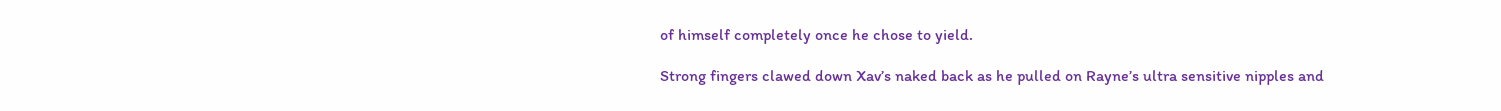of himself completely once he chose to yield.

Strong fingers clawed down Xav’s naked back as he pulled on Rayne’s ultra sensitive nipples and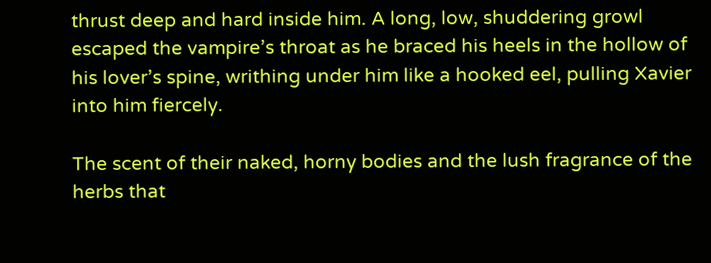thrust deep and hard inside him. A long, low, shuddering growl escaped the vampire’s throat as he braced his heels in the hollow of his lover’s spine, writhing under him like a hooked eel, pulling Xavier into him fiercely.

The scent of their naked, horny bodies and the lush fragrance of the herbs that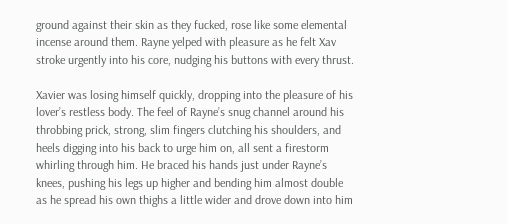ground against their skin as they fucked, rose like some elemental incense around them. Rayne yelped with pleasure as he felt Xav stroke urgently into his core, nudging his buttons with every thrust.

Xavier was losing himself quickly, dropping into the pleasure of his lover’s restless body. The feel of Rayne’s snug channel around his throbbing prick, strong, slim fingers clutching his shoulders, and heels digging into his back to urge him on, all sent a firestorm whirling through him. He braced his hands just under Rayne’s knees, pushing his legs up higher and bending him almost double as he spread his own thighs a little wider and drove down into him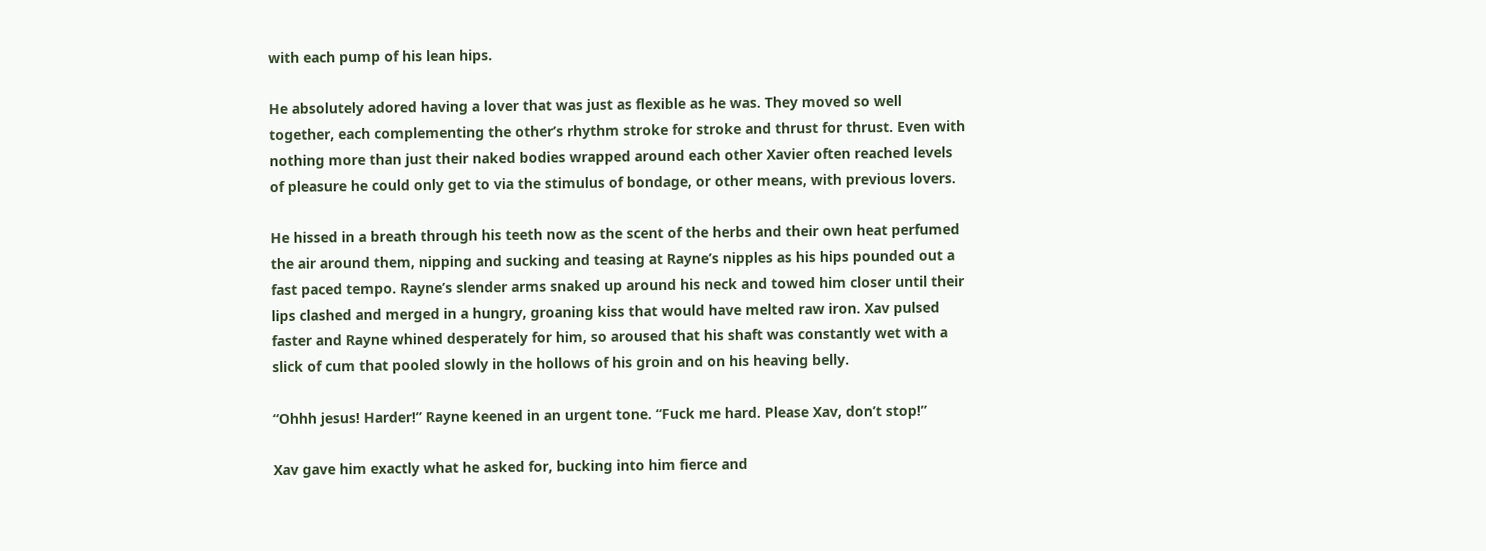with each pump of his lean hips.

He absolutely adored having a lover that was just as flexible as he was. They moved so well together, each complementing the other’s rhythm stroke for stroke and thrust for thrust. Even with nothing more than just their naked bodies wrapped around each other Xavier often reached levels of pleasure he could only get to via the stimulus of bondage, or other means, with previous lovers.

He hissed in a breath through his teeth now as the scent of the herbs and their own heat perfumed the air around them, nipping and sucking and teasing at Rayne’s nipples as his hips pounded out a fast paced tempo. Rayne’s slender arms snaked up around his neck and towed him closer until their lips clashed and merged in a hungry, groaning kiss that would have melted raw iron. Xav pulsed faster and Rayne whined desperately for him, so aroused that his shaft was constantly wet with a slick of cum that pooled slowly in the hollows of his groin and on his heaving belly.

“Ohhh jesus! Harder!” Rayne keened in an urgent tone. “Fuck me hard. Please Xav, don’t stop!”

Xav gave him exactly what he asked for, bucking into him fierce and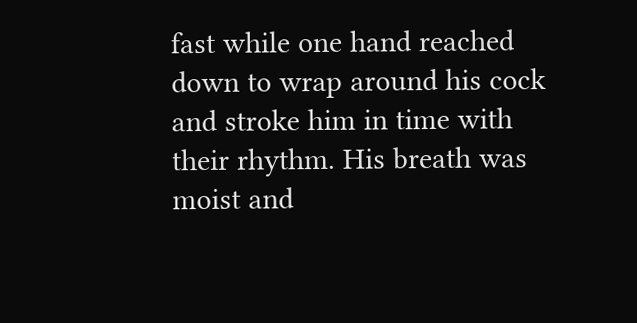fast while one hand reached down to wrap around his cock and stroke him in time with their rhythm. His breath was moist and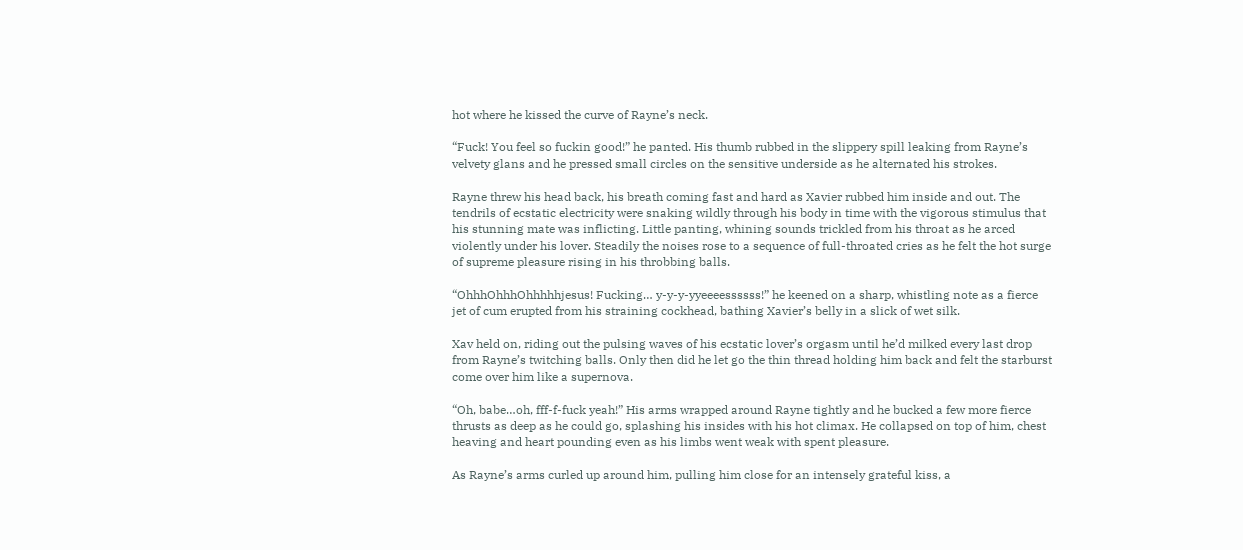hot where he kissed the curve of Rayne’s neck.

“Fuck! You feel so fuckin good!” he panted. His thumb rubbed in the slippery spill leaking from Rayne’s velvety glans and he pressed small circles on the sensitive underside as he alternated his strokes.

Rayne threw his head back, his breath coming fast and hard as Xavier rubbed him inside and out. The tendrils of ecstatic electricity were snaking wildly through his body in time with the vigorous stimulus that his stunning mate was inflicting. Little panting, whining sounds trickled from his throat as he arced violently under his lover. Steadily the noises rose to a sequence of full-throated cries as he felt the hot surge of supreme pleasure rising in his throbbing balls.

“OhhhOhhhOhhhhhjesus! Fucking… y-y-y-yyeeeessssss!” he keened on a sharp, whistling note as a fierce jet of cum erupted from his straining cockhead, bathing Xavier’s belly in a slick of wet silk.

Xav held on, riding out the pulsing waves of his ecstatic lover’s orgasm until he’d milked every last drop from Rayne’s twitching balls. Only then did he let go the thin thread holding him back and felt the starburst come over him like a supernova.

“Oh, babe…oh, fff-f-fuck yeah!” His arms wrapped around Rayne tightly and he bucked a few more fierce thrusts as deep as he could go, splashing his insides with his hot climax. He collapsed on top of him, chest heaving and heart pounding even as his limbs went weak with spent pleasure.

As Rayne’s arms curled up around him, pulling him close for an intensely grateful kiss, a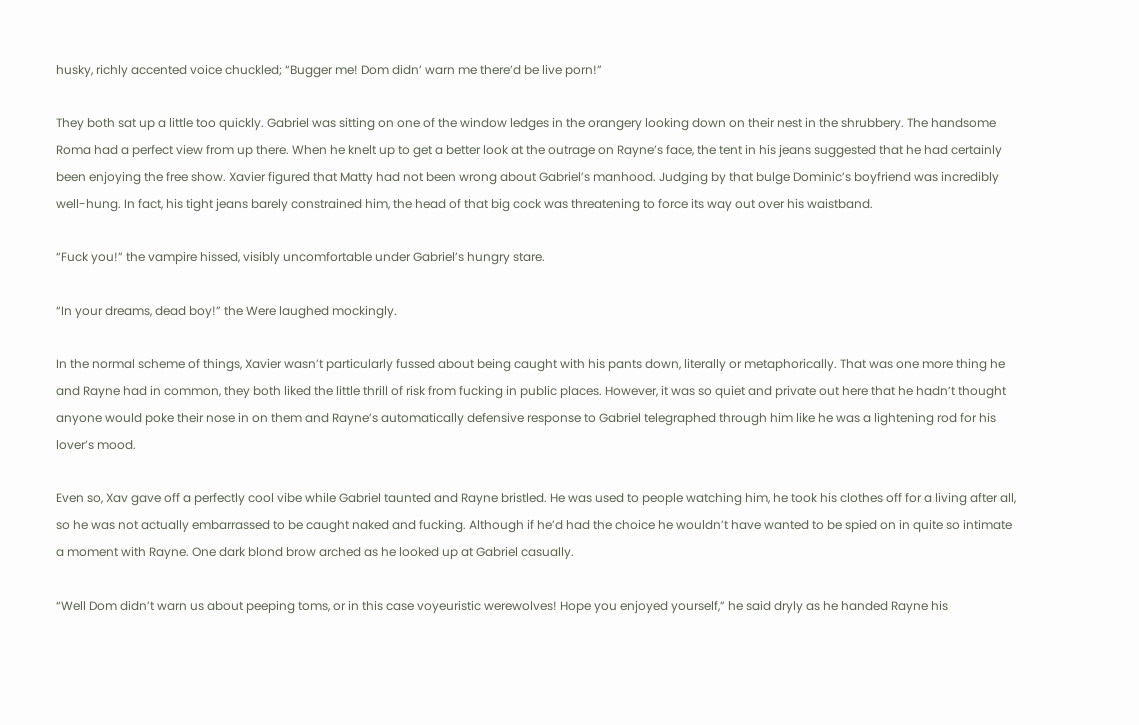husky, richly accented voice chuckled; “Bugger me! Dom didn’ warn me there’d be live porn!”

They both sat up a little too quickly. Gabriel was sitting on one of the window ledges in the orangery looking down on their nest in the shrubbery. The handsome Roma had a perfect view from up there. When he knelt up to get a better look at the outrage on Rayne’s face, the tent in his jeans suggested that he had certainly been enjoying the free show. Xavier figured that Matty had not been wrong about Gabriel’s manhood. Judging by that bulge Dominic’s boyfriend was incredibly well-hung. In fact, his tight jeans barely constrained him, the head of that big cock was threatening to force its way out over his waistband.

“Fuck you!” the vampire hissed, visibly uncomfortable under Gabriel’s hungry stare.

“In your dreams, dead boy!” the Were laughed mockingly.

In the normal scheme of things, Xavier wasn’t particularly fussed about being caught with his pants down, literally or metaphorically. That was one more thing he and Rayne had in common, they both liked the little thrill of risk from fucking in public places. However, it was so quiet and private out here that he hadn’t thought anyone would poke their nose in on them and Rayne’s automatically defensive response to Gabriel telegraphed through him like he was a lightening rod for his lover’s mood.

Even so, Xav gave off a perfectly cool vibe while Gabriel taunted and Rayne bristled. He was used to people watching him, he took his clothes off for a living after all, so he was not actually embarrassed to be caught naked and fucking. Although if he’d had the choice he wouldn’t have wanted to be spied on in quite so intimate a moment with Rayne. One dark blond brow arched as he looked up at Gabriel casually.

“Well Dom didn’t warn us about peeping toms, or in this case voyeuristic werewolves! Hope you enjoyed yourself,” he said dryly as he handed Rayne his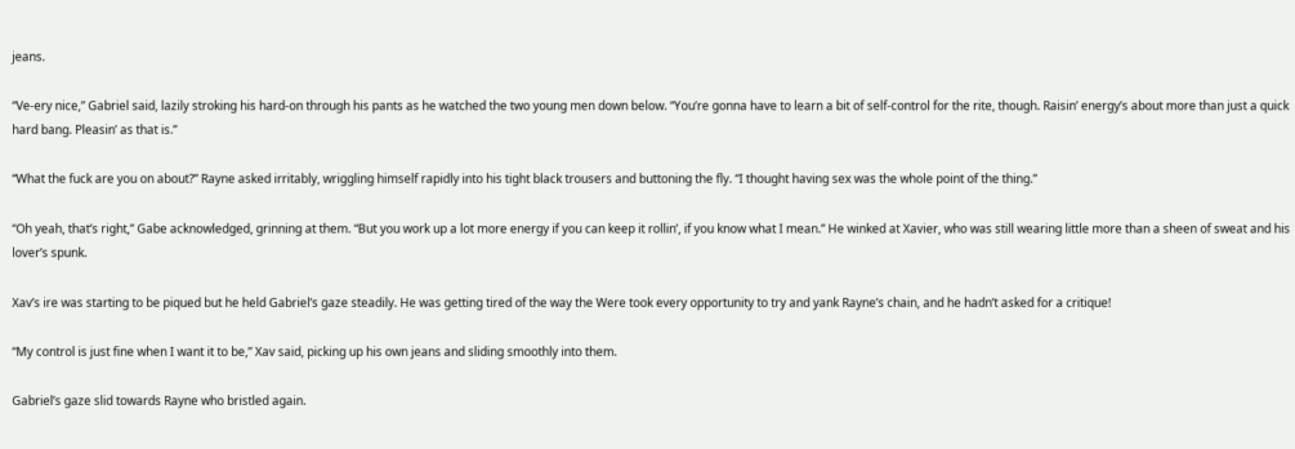jeans.

“Ve-ery nice,” Gabriel said, lazily stroking his hard-on through his pants as he watched the two young men down below. “You’re gonna have to learn a bit of self-control for the rite, though. Raisin’ energy’s about more than just a quick hard bang. Pleasin’ as that is.”

“What the fuck are you on about?” Rayne asked irritably, wriggling himself rapidly into his tight black trousers and buttoning the fly. “I thought having sex was the whole point of the thing.”

“Oh yeah, that’s right,” Gabe acknowledged, grinning at them. “But you work up a lot more energy if you can keep it rollin’, if you know what I mean.” He winked at Xavier, who was still wearing little more than a sheen of sweat and his lover’s spunk.

Xav’s ire was starting to be piqued but he held Gabriel’s gaze steadily. He was getting tired of the way the Were took every opportunity to try and yank Rayne’s chain, and he hadn’t asked for a critique!

“My control is just fine when I want it to be,” Xav said, picking up his own jeans and sliding smoothly into them.

Gabriel’s gaze slid towards Rayne who bristled again.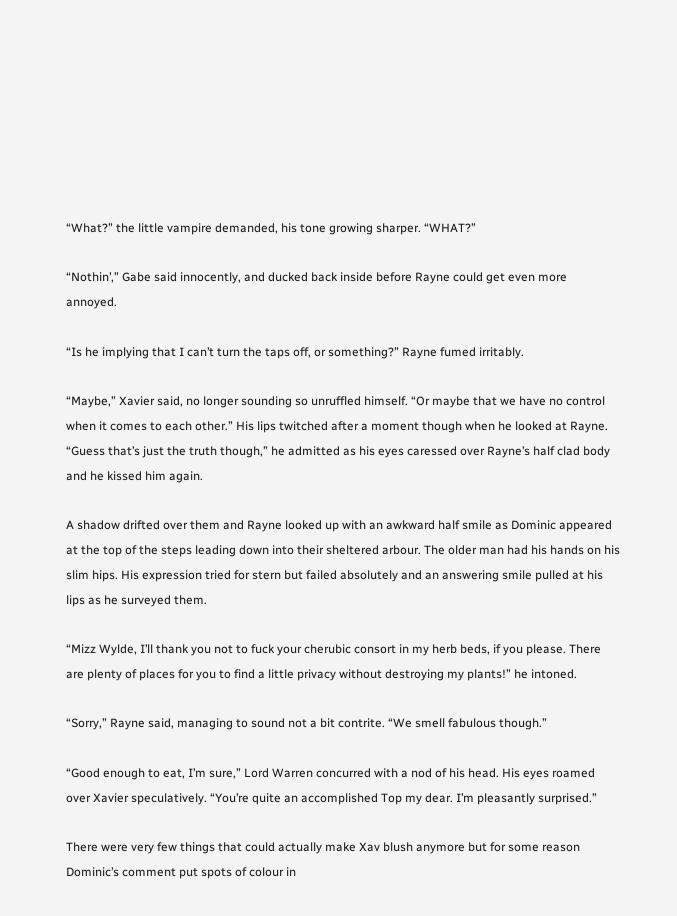“What?” the little vampire demanded, his tone growing sharper. “WHAT?”

“Nothin’,” Gabe said innocently, and ducked back inside before Rayne could get even more annoyed.

“Is he implying that I can’t turn the taps off, or something?” Rayne fumed irritably.

“Maybe,” Xavier said, no longer sounding so unruffled himself. “Or maybe that we have no control when it comes to each other.” His lips twitched after a moment though when he looked at Rayne. “Guess that’s just the truth though,” he admitted as his eyes caressed over Rayne’s half clad body and he kissed him again.

A shadow drifted over them and Rayne looked up with an awkward half smile as Dominic appeared at the top of the steps leading down into their sheltered arbour. The older man had his hands on his slim hips. His expression tried for stern but failed absolutely and an answering smile pulled at his lips as he surveyed them.

“Mizz Wylde, I’ll thank you not to fuck your cherubic consort in my herb beds, if you please. There are plenty of places for you to find a little privacy without destroying my plants!” he intoned.

“Sorry,” Rayne said, managing to sound not a bit contrite. “We smell fabulous though.”

“Good enough to eat, I’m sure,” Lord Warren concurred with a nod of his head. His eyes roamed over Xavier speculatively. “You’re quite an accomplished Top my dear. I’m pleasantly surprised.”

There were very few things that could actually make Xav blush anymore but for some reason Dominic’s comment put spots of colour in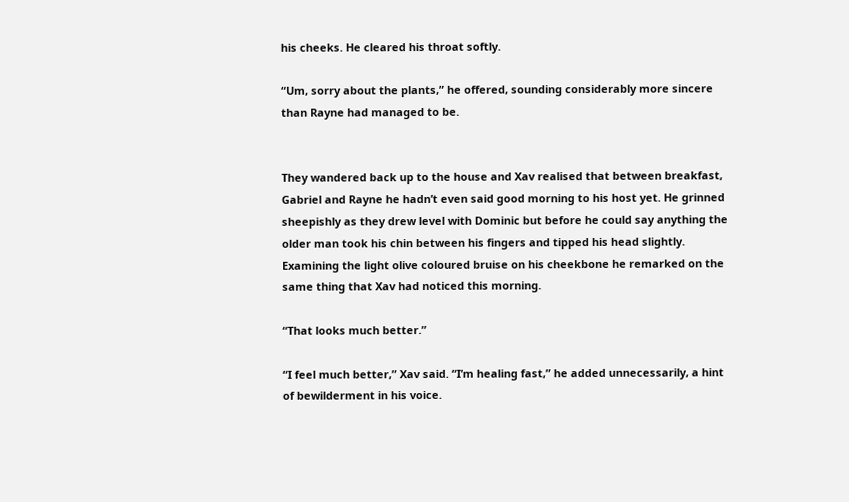his cheeks. He cleared his throat softly.

“Um, sorry about the plants,” he offered, sounding considerably more sincere than Rayne had managed to be.


They wandered back up to the house and Xav realised that between breakfast, Gabriel and Rayne he hadn’t even said good morning to his host yet. He grinned sheepishly as they drew level with Dominic but before he could say anything the older man took his chin between his fingers and tipped his head slightly. Examining the light olive coloured bruise on his cheekbone he remarked on the same thing that Xav had noticed this morning.

“That looks much better.”

“I feel much better,” Xav said. “I’m healing fast,” he added unnecessarily, a hint of bewilderment in his voice.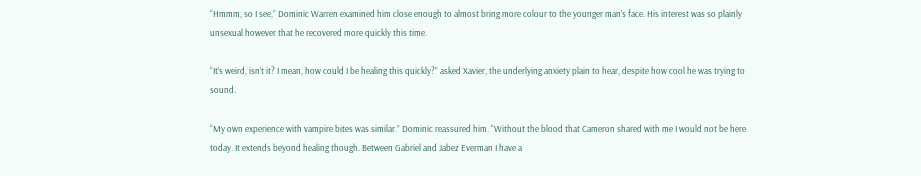“Hmmm, so I see,” Dominic Warren examined him close enough to almost bring more colour to the younger man’s face. His interest was so plainly unsexual however that he recovered more quickly this time.

“It’s weird, isn’t it? I mean, how could I be healing this quickly?” asked Xavier, the underlying anxiety plain to hear, despite how cool he was trying to sound.

“My own experience with vampire bites was similar.” Dominic reassured him. “Without the blood that Cameron shared with me I would not be here today. It extends beyond healing though. Between Gabriel and Jabez Everman I have a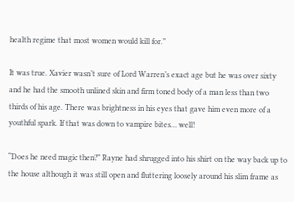health regime that most women would kill for.”

It was true. Xavier wasn’t sure of Lord Warren’s exact age but he was over sixty and he had the smooth unlined skin and firm toned body of a man less than two thirds of his age. There was brightness in his eyes that gave him even more of a youthful spark. If that was down to vampire bites… well!

“Does he need magic then?” Rayne had shrugged into his shirt on the way back up to the house although it was still open and fluttering loosely around his slim frame as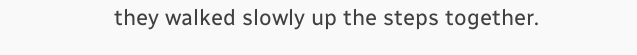they walked slowly up the steps together.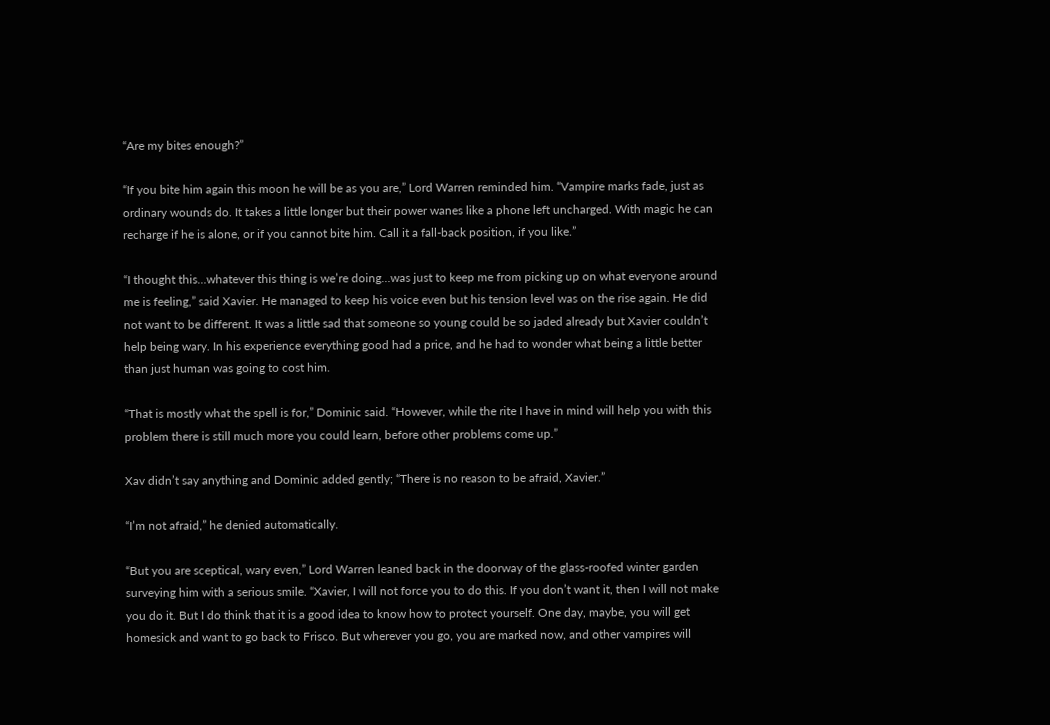“Are my bites enough?”

“If you bite him again this moon he will be as you are,” Lord Warren reminded him. “Vampire marks fade, just as ordinary wounds do. It takes a little longer but their power wanes like a phone left uncharged. With magic he can recharge if he is alone, or if you cannot bite him. Call it a fall-back position, if you like.”

“I thought this…whatever this thing is we’re doing…was just to keep me from picking up on what everyone around me is feeling,” said Xavier. He managed to keep his voice even but his tension level was on the rise again. He did not want to be different. It was a little sad that someone so young could be so jaded already but Xavier couldn’t help being wary. In his experience everything good had a price, and he had to wonder what being a little better than just human was going to cost him.

“That is mostly what the spell is for,” Dominic said. “However, while the rite I have in mind will help you with this problem there is still much more you could learn, before other problems come up.”

Xav didn’t say anything and Dominic added gently; “There is no reason to be afraid, Xavier.”

“I’m not afraid,” he denied automatically.

“But you are sceptical, wary even,” Lord Warren leaned back in the doorway of the glass-roofed winter garden surveying him with a serious smile. “Xavier, I will not force you to do this. If you don’t want it, then I will not make you do it. But I do think that it is a good idea to know how to protect yourself. One day, maybe, you will get homesick and want to go back to Frisco. But wherever you go, you are marked now, and other vampires will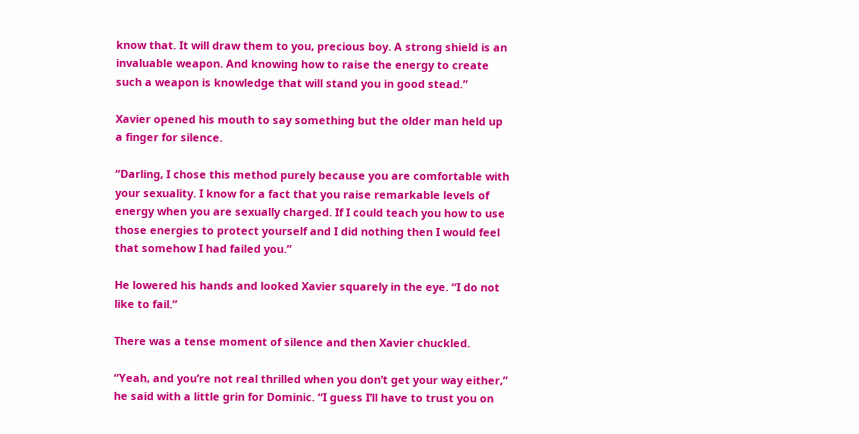know that. It will draw them to you, precious boy. A strong shield is an invaluable weapon. And knowing how to raise the energy to create such a weapon is knowledge that will stand you in good stead.”

Xavier opened his mouth to say something but the older man held up a finger for silence.

“Darling, I chose this method purely because you are comfortable with your sexuality. I know for a fact that you raise remarkable levels of energy when you are sexually charged. If I could teach you how to use those energies to protect yourself and I did nothing then I would feel that somehow I had failed you.”

He lowered his hands and looked Xavier squarely in the eye. “I do not like to fail.”

There was a tense moment of silence and then Xavier chuckled.

“Yeah, and you’re not real thrilled when you don’t get your way either,” he said with a little grin for Dominic. “I guess I’ll have to trust you on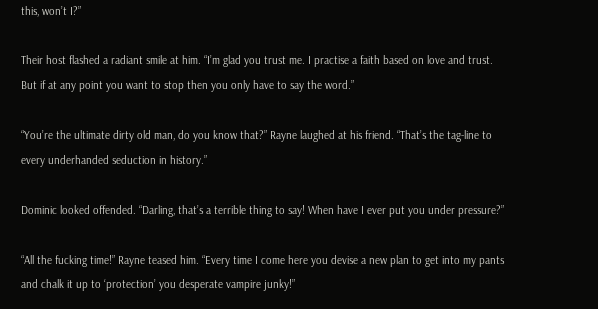this, won’t I?”

Their host flashed a radiant smile at him. “I’m glad you trust me. I practise a faith based on love and trust. But if at any point you want to stop then you only have to say the word.”

“You’re the ultimate dirty old man, do you know that?” Rayne laughed at his friend. “That’s the tag-line to every underhanded seduction in history.”

Dominic looked offended. “Darling, that’s a terrible thing to say! When have I ever put you under pressure?”

“All the fucking time!” Rayne teased him. “Every time I come here you devise a new plan to get into my pants and chalk it up to ‘protection’ you desperate vampire junky!”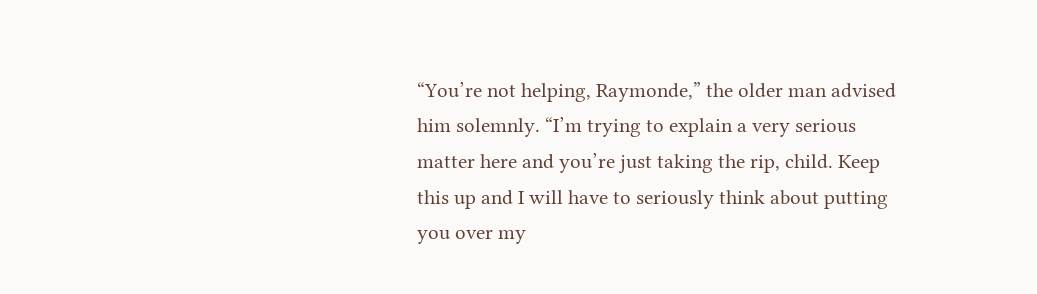“You’re not helping, Raymonde,” the older man advised him solemnly. “I’m trying to explain a very serious matter here and you’re just taking the rip, child. Keep this up and I will have to seriously think about putting you over my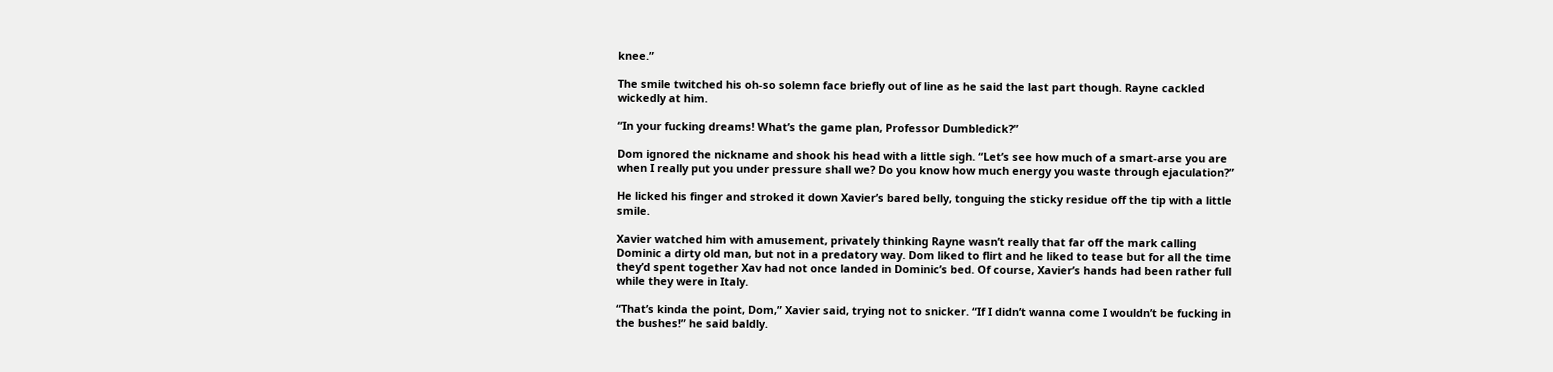knee.”

The smile twitched his oh-so solemn face briefly out of line as he said the last part though. Rayne cackled wickedly at him.

“In your fucking dreams! What’s the game plan, Professor Dumbledick?”

Dom ignored the nickname and shook his head with a little sigh. “Let’s see how much of a smart-arse you are when I really put you under pressure shall we? Do you know how much energy you waste through ejaculation?”

He licked his finger and stroked it down Xavier’s bared belly, tonguing the sticky residue off the tip with a little smile.

Xavier watched him with amusement, privately thinking Rayne wasn’t really that far off the mark calling Dominic a dirty old man, but not in a predatory way. Dom liked to flirt and he liked to tease but for all the time they’d spent together Xav had not once landed in Dominic’s bed. Of course, Xavier’s hands had been rather full while they were in Italy.

“That’s kinda the point, Dom,” Xavier said, trying not to snicker. “If I didn’t wanna come I wouldn’t be fucking in the bushes!” he said baldly.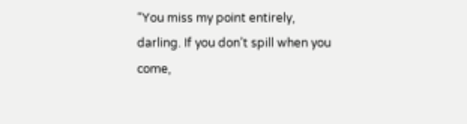“You miss my point entirely, darling. If you don’t spill when you come,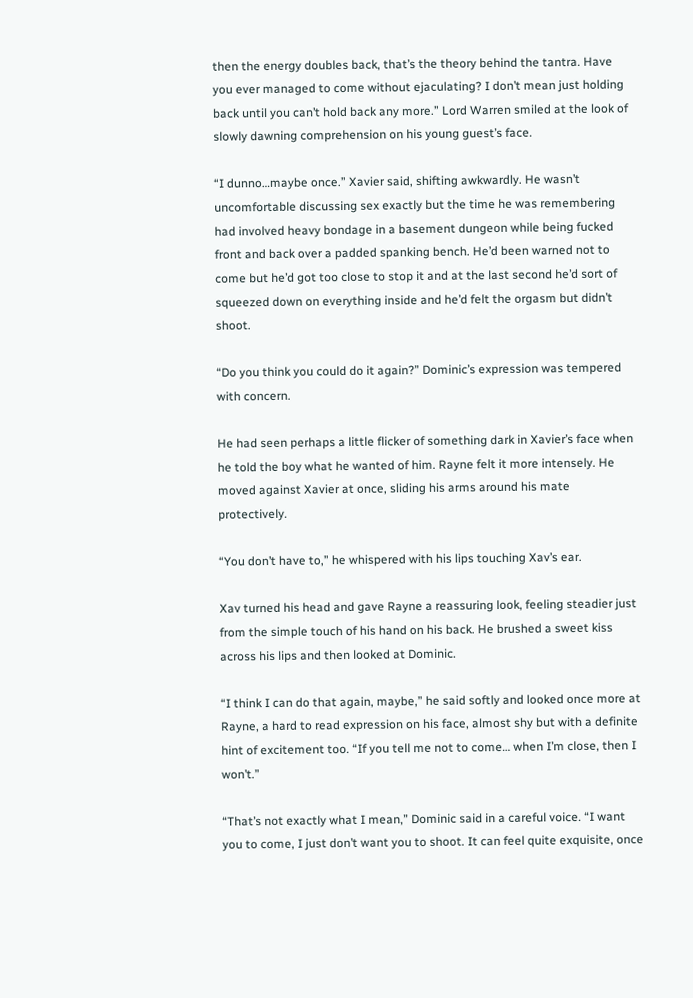then the energy doubles back, that’s the theory behind the tantra. Have you ever managed to come without ejaculating? I don’t mean just holding back until you can’t hold back any more.” Lord Warren smiled at the look of slowly dawning comprehension on his young guest’s face.

“I dunno…maybe once.” Xavier said, shifting awkwardly. He wasn’t uncomfortable discussing sex exactly but the time he was remembering had involved heavy bondage in a basement dungeon while being fucked front and back over a padded spanking bench. He’d been warned not to come but he’d got too close to stop it and at the last second he’d sort of squeezed down on everything inside and he’d felt the orgasm but didn’t shoot.

“Do you think you could do it again?” Dominic’s expression was tempered with concern.

He had seen perhaps a little flicker of something dark in Xavier’s face when he told the boy what he wanted of him. Rayne felt it more intensely. He moved against Xavier at once, sliding his arms around his mate protectively.

“You don’t have to,” he whispered with his lips touching Xav’s ear.

Xav turned his head and gave Rayne a reassuring look, feeling steadier just from the simple touch of his hand on his back. He brushed a sweet kiss across his lips and then looked at Dominic.

“I think I can do that again, maybe,” he said softly and looked once more at Rayne, a hard to read expression on his face, almost shy but with a definite hint of excitement too. “If you tell me not to come… when I’m close, then I won’t.”

“That’s not exactly what I mean,” Dominic said in a careful voice. “I want you to come, I just don’t want you to shoot. It can feel quite exquisite, once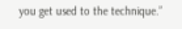you get used to the technique.”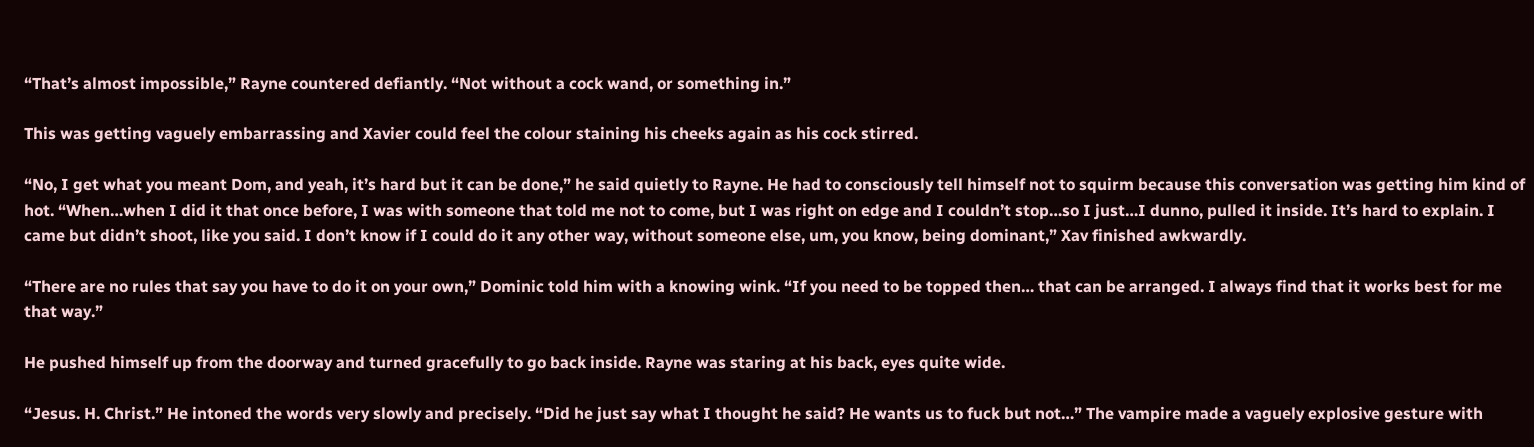“That’s almost impossible,” Rayne countered defiantly. “Not without a cock wand, or something in.”

This was getting vaguely embarrassing and Xavier could feel the colour staining his cheeks again as his cock stirred.

“No, I get what you meant Dom, and yeah, it’s hard but it can be done,” he said quietly to Rayne. He had to consciously tell himself not to squirm because this conversation was getting him kind of hot. “When…when I did it that once before, I was with someone that told me not to come, but I was right on edge and I couldn’t stop…so I just…I dunno, pulled it inside. It’s hard to explain. I came but didn’t shoot, like you said. I don’t know if I could do it any other way, without someone else, um, you know, being dominant,” Xav finished awkwardly.

“There are no rules that say you have to do it on your own,” Dominic told him with a knowing wink. “If you need to be topped then… that can be arranged. I always find that it works best for me that way.”

He pushed himself up from the doorway and turned gracefully to go back inside. Rayne was staring at his back, eyes quite wide.

“Jesus. H. Christ.” He intoned the words very slowly and precisely. “Did he just say what I thought he said? He wants us to fuck but not…” The vampire made a vaguely explosive gesture with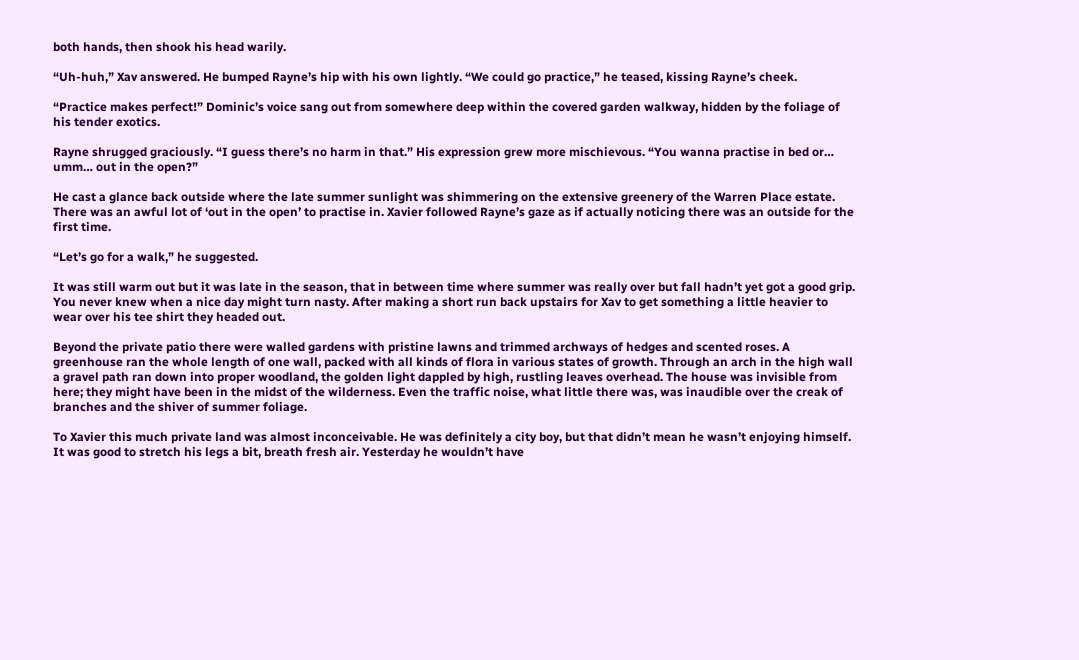both hands, then shook his head warily.

“Uh-huh,” Xav answered. He bumped Rayne’s hip with his own lightly. “We could go practice,” he teased, kissing Rayne’s cheek.

“Practice makes perfect!” Dominic’s voice sang out from somewhere deep within the covered garden walkway, hidden by the foliage of his tender exotics.

Rayne shrugged graciously. “I guess there’s no harm in that.” His expression grew more mischievous. “You wanna practise in bed or… umm… out in the open?”

He cast a glance back outside where the late summer sunlight was shimmering on the extensive greenery of the Warren Place estate. There was an awful lot of ‘out in the open’ to practise in. Xavier followed Rayne’s gaze as if actually noticing there was an outside for the first time.

“Let’s go for a walk,” he suggested.

It was still warm out but it was late in the season, that in between time where summer was really over but fall hadn’t yet got a good grip. You never knew when a nice day might turn nasty. After making a short run back upstairs for Xav to get something a little heavier to wear over his tee shirt they headed out.

Beyond the private patio there were walled gardens with pristine lawns and trimmed archways of hedges and scented roses. A greenhouse ran the whole length of one wall, packed with all kinds of flora in various states of growth. Through an arch in the high wall a gravel path ran down into proper woodland, the golden light dappled by high, rustling leaves overhead. The house was invisible from here; they might have been in the midst of the wilderness. Even the traffic noise, what little there was, was inaudible over the creak of branches and the shiver of summer foliage.

To Xavier this much private land was almost inconceivable. He was definitely a city boy, but that didn’t mean he wasn’t enjoying himself. It was good to stretch his legs a bit, breath fresh air. Yesterday he wouldn’t have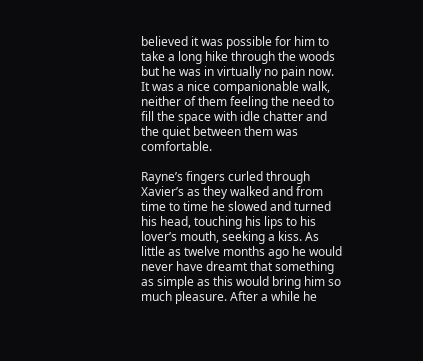believed it was possible for him to take a long hike through the woods but he was in virtually no pain now. It was a nice companionable walk, neither of them feeling the need to fill the space with idle chatter and the quiet between them was comfortable.

Rayne’s fingers curled through Xavier’s as they walked and from time to time he slowed and turned his head, touching his lips to his lover’s mouth, seeking a kiss. As little as twelve months ago he would never have dreamt that something as simple as this would bring him so much pleasure. After a while he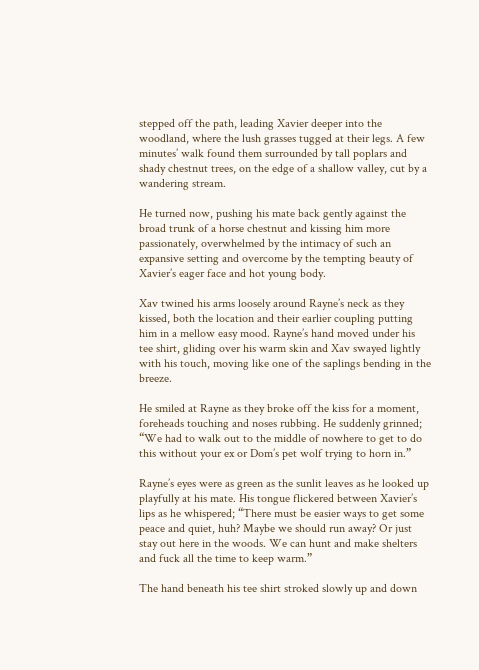stepped off the path, leading Xavier deeper into the woodland, where the lush grasses tugged at their legs. A few minutes’ walk found them surrounded by tall poplars and shady chestnut trees, on the edge of a shallow valley, cut by a wandering stream.

He turned now, pushing his mate back gently against the broad trunk of a horse chestnut and kissing him more passionately, overwhelmed by the intimacy of such an expansive setting and overcome by the tempting beauty of Xavier’s eager face and hot young body.

Xav twined his arms loosely around Rayne’s neck as they kissed, both the location and their earlier coupling putting him in a mellow easy mood. Rayne’s hand moved under his tee shirt, gliding over his warm skin and Xav swayed lightly with his touch, moving like one of the saplings bending in the breeze.

He smiled at Rayne as they broke off the kiss for a moment, foreheads touching and noses rubbing. He suddenly grinned; “We had to walk out to the middle of nowhere to get to do this without your ex or Dom’s pet wolf trying to horn in.”

Rayne’s eyes were as green as the sunlit leaves as he looked up playfully at his mate. His tongue flickered between Xavier’s lips as he whispered; “There must be easier ways to get some peace and quiet, huh? Maybe we should run away? Or just stay out here in the woods. We can hunt and make shelters and fuck all the time to keep warm.”

The hand beneath his tee shirt stroked slowly up and down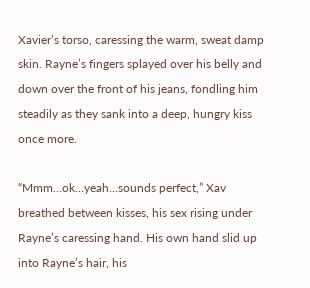Xavier’s torso, caressing the warm, sweat damp skin. Rayne’s fingers splayed over his belly and down over the front of his jeans, fondling him steadily as they sank into a deep, hungry kiss once more.

“Mmm…ok…yeah…sounds perfect,” Xav breathed between kisses, his sex rising under Rayne’s caressing hand. His own hand slid up into Rayne’s hair, his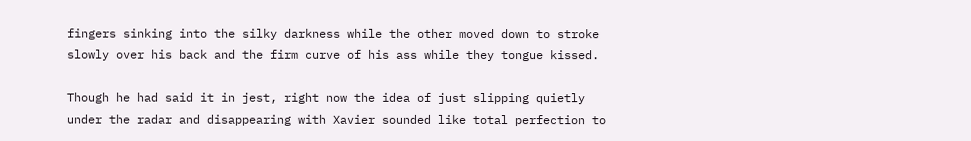fingers sinking into the silky darkness while the other moved down to stroke slowly over his back and the firm curve of his ass while they tongue kissed.

Though he had said it in jest, right now the idea of just slipping quietly under the radar and disappearing with Xavier sounded like total perfection to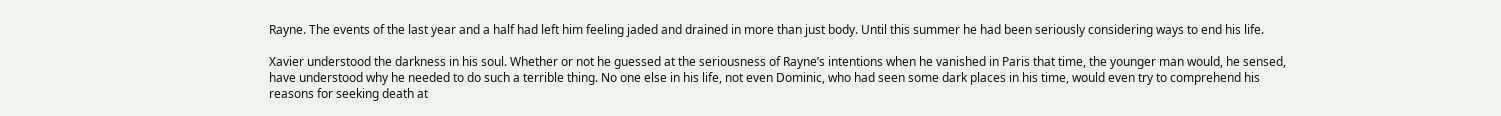Rayne. The events of the last year and a half had left him feeling jaded and drained in more than just body. Until this summer he had been seriously considering ways to end his life.

Xavier understood the darkness in his soul. Whether or not he guessed at the seriousness of Rayne’s intentions when he vanished in Paris that time, the younger man would, he sensed, have understood why he needed to do such a terrible thing. No one else in his life, not even Dominic, who had seen some dark places in his time, would even try to comprehend his reasons for seeking death at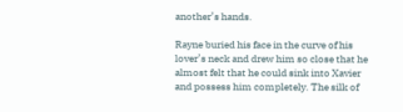another’s hands.

Rayne buried his face in the curve of his lover’s neck and drew him so close that he almost felt that he could sink into Xavier and possess him completely. The silk of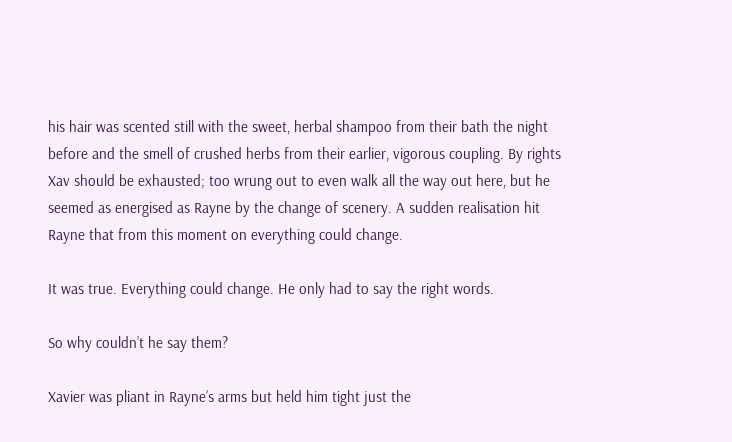his hair was scented still with the sweet, herbal shampoo from their bath the night before and the smell of crushed herbs from their earlier, vigorous coupling. By rights Xav should be exhausted; too wrung out to even walk all the way out here, but he seemed as energised as Rayne by the change of scenery. A sudden realisation hit Rayne that from this moment on everything could change.

It was true. Everything could change. He only had to say the right words.

So why couldn’t he say them?

Xavier was pliant in Rayne’s arms but held him tight just the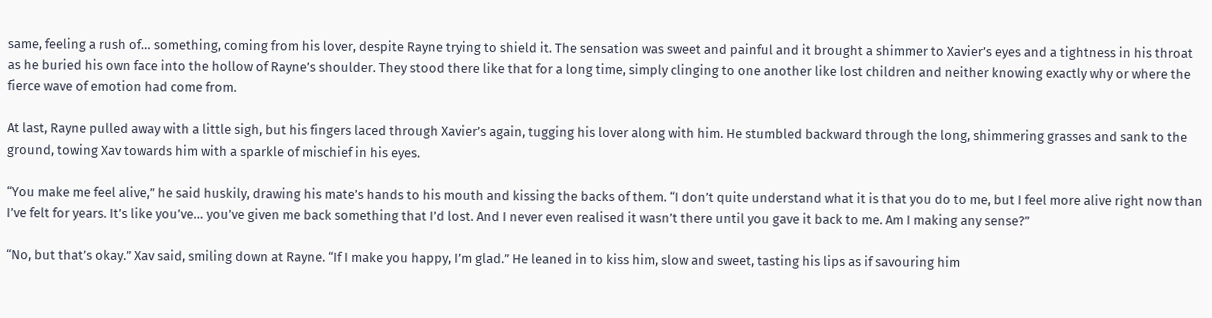same, feeling a rush of… something, coming from his lover, despite Rayne trying to shield it. The sensation was sweet and painful and it brought a shimmer to Xavier’s eyes and a tightness in his throat as he buried his own face into the hollow of Rayne’s shoulder. They stood there like that for a long time, simply clinging to one another like lost children and neither knowing exactly why or where the fierce wave of emotion had come from.

At last, Rayne pulled away with a little sigh, but his fingers laced through Xavier’s again, tugging his lover along with him. He stumbled backward through the long, shimmering grasses and sank to the ground, towing Xav towards him with a sparkle of mischief in his eyes.

“You make me feel alive,” he said huskily, drawing his mate’s hands to his mouth and kissing the backs of them. “I don’t quite understand what it is that you do to me, but I feel more alive right now than I’ve felt for years. It’s like you’ve… you’ve given me back something that I’d lost. And I never even realised it wasn’t there until you gave it back to me. Am I making any sense?”

“No, but that’s okay.” Xav said, smiling down at Rayne. “If I make you happy, I’m glad.” He leaned in to kiss him, slow and sweet, tasting his lips as if savouring him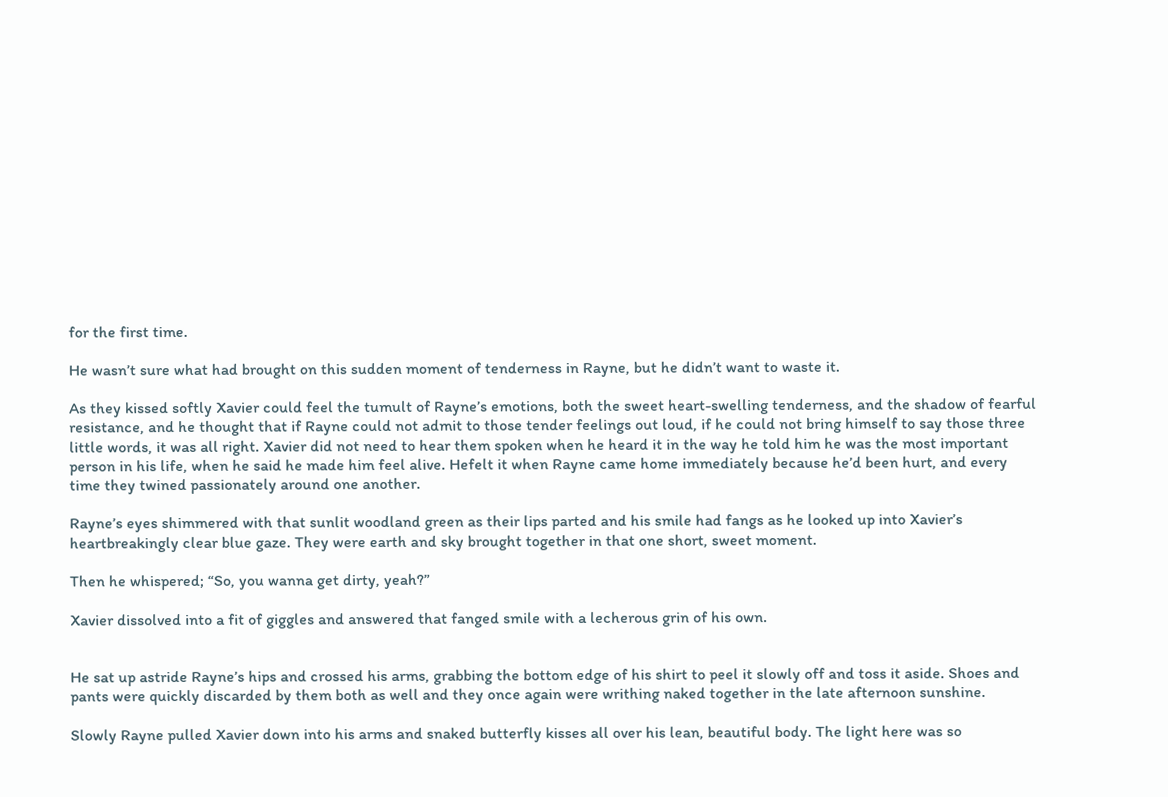for the first time.

He wasn’t sure what had brought on this sudden moment of tenderness in Rayne, but he didn’t want to waste it.

As they kissed softly Xavier could feel the tumult of Rayne’s emotions, both the sweet heart-swelling tenderness, and the shadow of fearful resistance, and he thought that if Rayne could not admit to those tender feelings out loud, if he could not bring himself to say those three little words, it was all right. Xavier did not need to hear them spoken when he heard it in the way he told him he was the most important person in his life, when he said he made him feel alive. Hefelt it when Rayne came home immediately because he’d been hurt, and every time they twined passionately around one another.

Rayne’s eyes shimmered with that sunlit woodland green as their lips parted and his smile had fangs as he looked up into Xavier’s heartbreakingly clear blue gaze. They were earth and sky brought together in that one short, sweet moment.

Then he whispered; “So, you wanna get dirty, yeah?”

Xavier dissolved into a fit of giggles and answered that fanged smile with a lecherous grin of his own.


He sat up astride Rayne’s hips and crossed his arms, grabbing the bottom edge of his shirt to peel it slowly off and toss it aside. Shoes and pants were quickly discarded by them both as well and they once again were writhing naked together in the late afternoon sunshine.

Slowly Rayne pulled Xavier down into his arms and snaked butterfly kisses all over his lean, beautiful body. The light here was so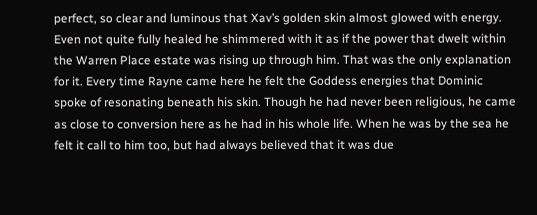perfect, so clear and luminous that Xav’s golden skin almost glowed with energy. Even not quite fully healed he shimmered with it as if the power that dwelt within the Warren Place estate was rising up through him. That was the only explanation for it. Every time Rayne came here he felt the Goddess energies that Dominic spoke of resonating beneath his skin. Though he had never been religious, he came as close to conversion here as he had in his whole life. When he was by the sea he felt it call to him too, but had always believed that it was due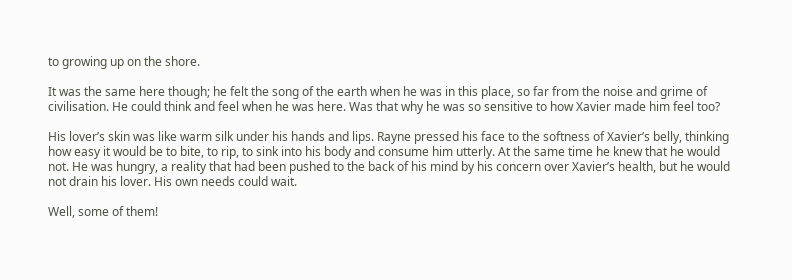to growing up on the shore.

It was the same here though; he felt the song of the earth when he was in this place, so far from the noise and grime of civilisation. He could think and feel when he was here. Was that why he was so sensitive to how Xavier made him feel too?

His lover’s skin was like warm silk under his hands and lips. Rayne pressed his face to the softness of Xavier’s belly, thinking how easy it would be to bite, to rip, to sink into his body and consume him utterly. At the same time he knew that he would not. He was hungry, a reality that had been pushed to the back of his mind by his concern over Xavier’s health, but he would not drain his lover. His own needs could wait.

Well, some of them!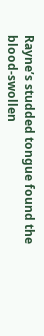Rayne’s studded tongue found the blood-swollen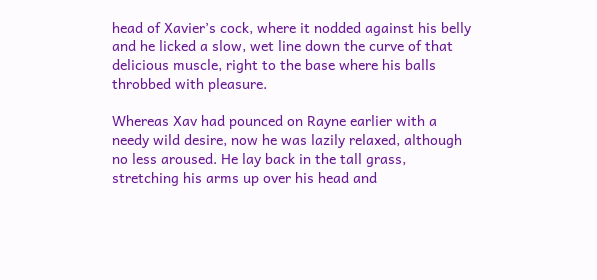head of Xavier’s cock, where it nodded against his belly and he licked a slow, wet line down the curve of that delicious muscle, right to the base where his balls throbbed with pleasure.

Whereas Xav had pounced on Rayne earlier with a needy wild desire, now he was lazily relaxed, although no less aroused. He lay back in the tall grass, stretching his arms up over his head and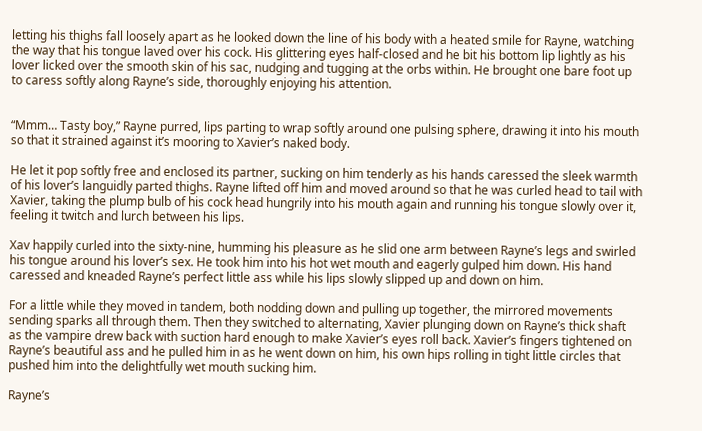letting his thighs fall loosely apart as he looked down the line of his body with a heated smile for Rayne, watching the way that his tongue laved over his cock. His glittering eyes half-closed and he bit his bottom lip lightly as his lover licked over the smooth skin of his sac, nudging and tugging at the orbs within. He brought one bare foot up to caress softly along Rayne’s side, thoroughly enjoying his attention.


“Mmm… Tasty boy,” Rayne purred, lips parting to wrap softly around one pulsing sphere, drawing it into his mouth so that it strained against it’s mooring to Xavier’s naked body.

He let it pop softly free and enclosed its partner, sucking on him tenderly as his hands caressed the sleek warmth of his lover’s languidly parted thighs. Rayne lifted off him and moved around so that he was curled head to tail with Xavier, taking the plump bulb of his cock head hungrily into his mouth again and running his tongue slowly over it, feeling it twitch and lurch between his lips.

Xav happily curled into the sixty-nine, humming his pleasure as he slid one arm between Rayne’s legs and swirled his tongue around his lover’s sex. He took him into his hot wet mouth and eagerly gulped him down. His hand caressed and kneaded Rayne’s perfect little ass while his lips slowly slipped up and down on him.

For a little while they moved in tandem, both nodding down and pulling up together, the mirrored movements sending sparks all through them. Then they switched to alternating, Xavier plunging down on Rayne’s thick shaft as the vampire drew back with suction hard enough to make Xavier’s eyes roll back. Xavier’s fingers tightened on Rayne’s beautiful ass and he pulled him in as he went down on him, his own hips rolling in tight little circles that pushed him into the delightfully wet mouth sucking him.

Rayne’s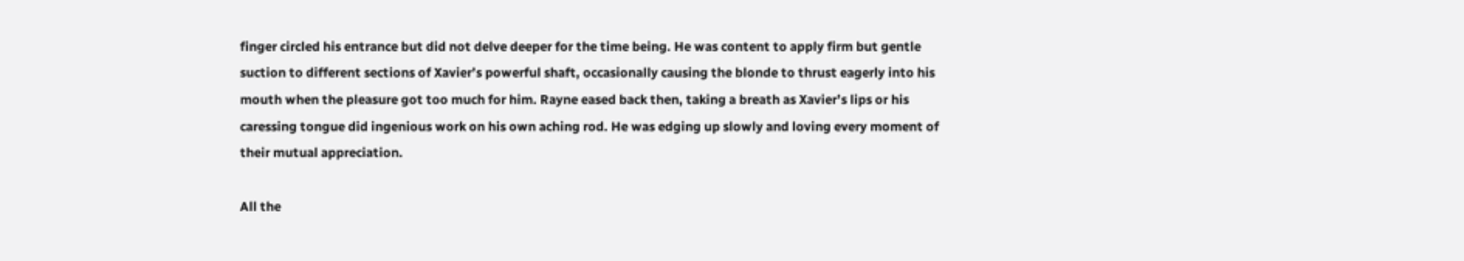finger circled his entrance but did not delve deeper for the time being. He was content to apply firm but gentle suction to different sections of Xavier’s powerful shaft, occasionally causing the blonde to thrust eagerly into his mouth when the pleasure got too much for him. Rayne eased back then, taking a breath as Xavier’s lips or his caressing tongue did ingenious work on his own aching rod. He was edging up slowly and loving every moment of their mutual appreciation.

All the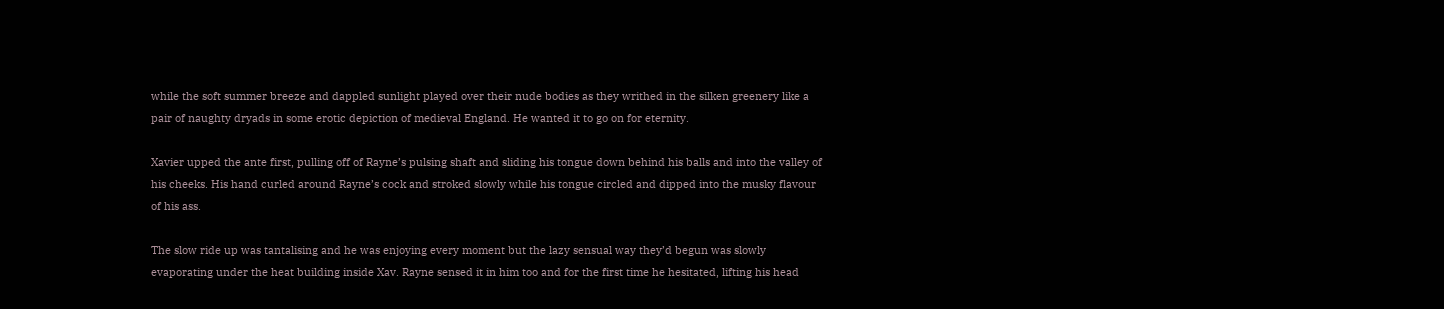while the soft summer breeze and dappled sunlight played over their nude bodies as they writhed in the silken greenery like a pair of naughty dryads in some erotic depiction of medieval England. He wanted it to go on for eternity.

Xavier upped the ante first, pulling off of Rayne’s pulsing shaft and sliding his tongue down behind his balls and into the valley of his cheeks. His hand curled around Rayne’s cock and stroked slowly while his tongue circled and dipped into the musky flavour of his ass.

The slow ride up was tantalising and he was enjoying every moment but the lazy sensual way they’d begun was slowly evaporating under the heat building inside Xav. Rayne sensed it in him too and for the first time he hesitated, lifting his head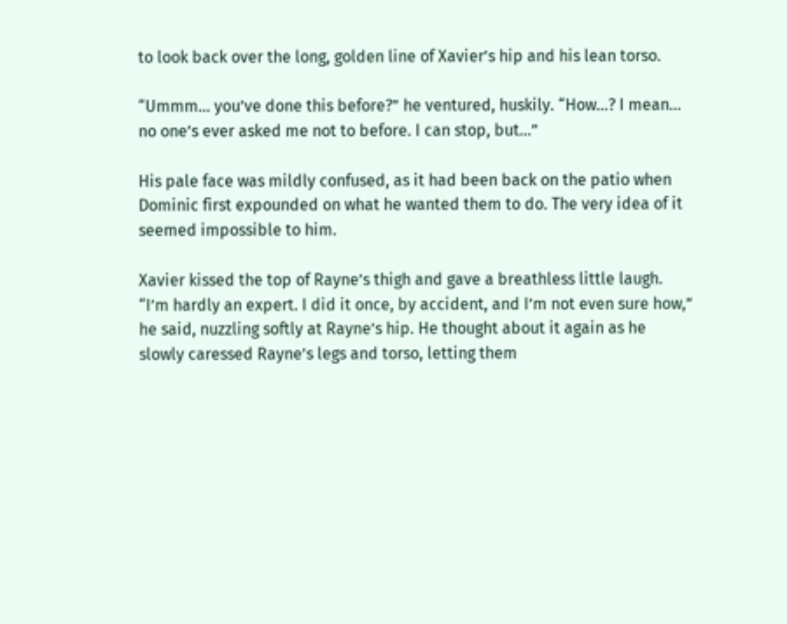to look back over the long, golden line of Xavier’s hip and his lean torso.

“Ummm… you’ve done this before?” he ventured, huskily. “How…? I mean… no one’s ever asked me not to before. I can stop, but…”

His pale face was mildly confused, as it had been back on the patio when Dominic first expounded on what he wanted them to do. The very idea of it seemed impossible to him.

Xavier kissed the top of Rayne’s thigh and gave a breathless little laugh. “I’m hardly an expert. I did it once, by accident, and I’m not even sure how,” he said, nuzzling softly at Rayne’s hip. He thought about it again as he slowly caressed Rayne’s legs and torso, letting them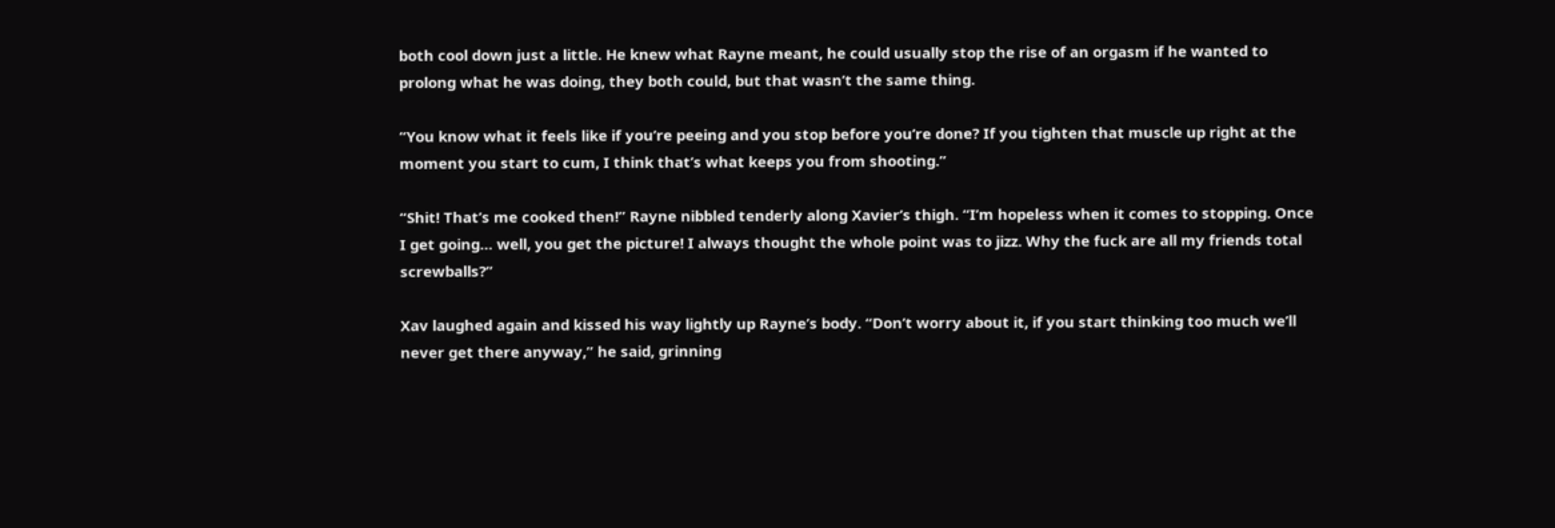both cool down just a little. He knew what Rayne meant, he could usually stop the rise of an orgasm if he wanted to prolong what he was doing, they both could, but that wasn’t the same thing.

“You know what it feels like if you’re peeing and you stop before you’re done? If you tighten that muscle up right at the moment you start to cum, I think that’s what keeps you from shooting.”

“Shit! That’s me cooked then!” Rayne nibbled tenderly along Xavier’s thigh. “I’m hopeless when it comes to stopping. Once I get going… well, you get the picture! I always thought the whole point was to jizz. Why the fuck are all my friends total screwballs?”

Xav laughed again and kissed his way lightly up Rayne’s body. “Don’t worry about it, if you start thinking too much we’ll never get there anyway,” he said, grinning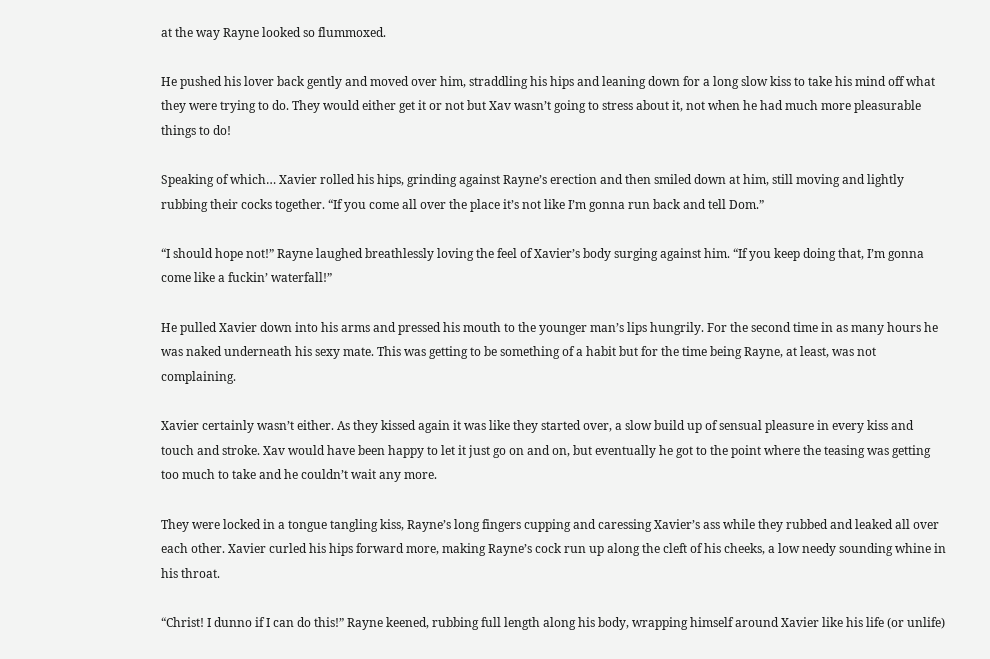at the way Rayne looked so flummoxed.

He pushed his lover back gently and moved over him, straddling his hips and leaning down for a long slow kiss to take his mind off what they were trying to do. They would either get it or not but Xav wasn’t going to stress about it, not when he had much more pleasurable things to do!

Speaking of which… Xavier rolled his hips, grinding against Rayne’s erection and then smiled down at him, still moving and lightly rubbing their cocks together. “If you come all over the place it’s not like I’m gonna run back and tell Dom.”

“I should hope not!” Rayne laughed breathlessly loving the feel of Xavier’s body surging against him. “If you keep doing that, I’m gonna come like a fuckin’ waterfall!”

He pulled Xavier down into his arms and pressed his mouth to the younger man’s lips hungrily. For the second time in as many hours he was naked underneath his sexy mate. This was getting to be something of a habit but for the time being Rayne, at least, was not complaining.

Xavier certainly wasn’t either. As they kissed again it was like they started over, a slow build up of sensual pleasure in every kiss and touch and stroke. Xav would have been happy to let it just go on and on, but eventually he got to the point where the teasing was getting too much to take and he couldn’t wait any more.

They were locked in a tongue tangling kiss, Rayne’s long fingers cupping and caressing Xavier’s ass while they rubbed and leaked all over each other. Xavier curled his hips forward more, making Rayne’s cock run up along the cleft of his cheeks, a low needy sounding whine in his throat.

“Christ! I dunno if I can do this!” Rayne keened, rubbing full length along his body, wrapping himself around Xavier like his life (or unlife)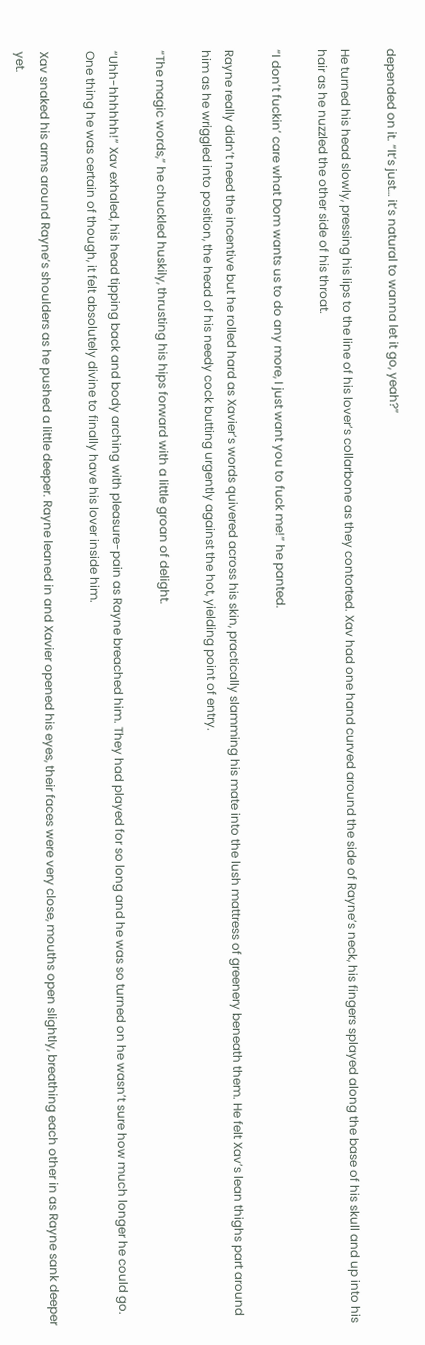depended on it. “It’s just… it’s natural to wanna let it go, yeah?”

He turned his head slowly, pressing his lips to the line of his lover’s collarbone as they contorted. Xav had one hand curved around the side of Rayne’s neck, his fingers splayed along the base of his skull and up into his hair as he nuzzled the other side of his throat.

“I don’t fuckin’ care what Dom wants us to do any more, I just want you to fuck me!” he panted.

Rayne really didn’t need the incentive but he rolled hard as Xavier’s words quivered across his skin, practically slamming his mate into the lush mattress of greenery beneath them. He felt Xav’s lean thighs part around him as he wriggled into position, the head of his needy cock butting urgently against the hot, yielding point of entry.

“The magic words,” he chuckled huskily, thrusting his hips forward with a little groan of delight.

“Uhh-hhhhhh!” Xav exhaled, his head tipping back and body arching with pleasure-pain as Rayne breached him. They had played for so long and he was so turned on he wasn’t sure how much longer he could go. One thing he was certain of though, it felt absolutely divine to finally have his lover inside him.

Xav snaked his arms around Rayne’s shoulders as he pushed a little deeper. Rayne leaned in and Xavier opened his eyes, their faces were very close, mouths open slightly, breathing each other in as Rayne sank deeper yet.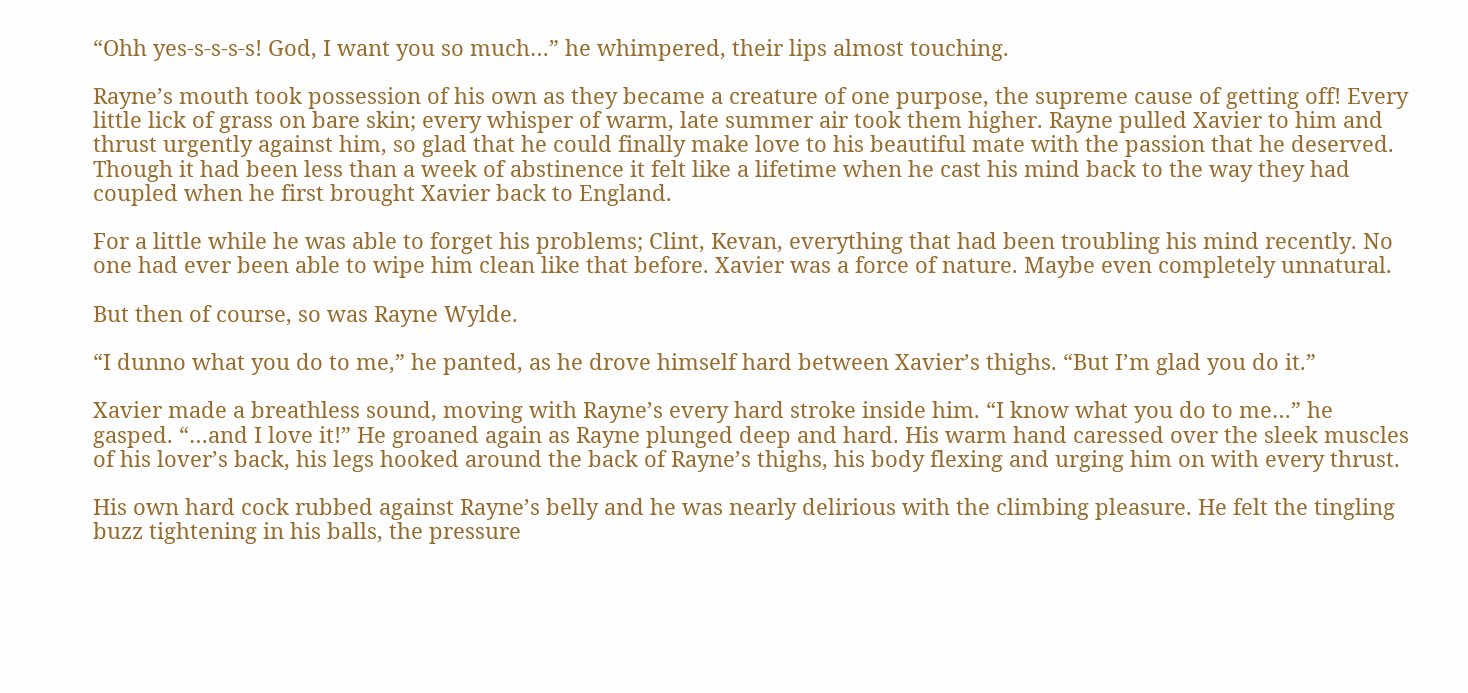“Ohh yes-s-s-s-s! God, I want you so much…” he whimpered, their lips almost touching.

Rayne’s mouth took possession of his own as they became a creature of one purpose, the supreme cause of getting off! Every little lick of grass on bare skin; every whisper of warm, late summer air took them higher. Rayne pulled Xavier to him and thrust urgently against him, so glad that he could finally make love to his beautiful mate with the passion that he deserved. Though it had been less than a week of abstinence it felt like a lifetime when he cast his mind back to the way they had coupled when he first brought Xavier back to England.

For a little while he was able to forget his problems; Clint, Kevan, everything that had been troubling his mind recently. No one had ever been able to wipe him clean like that before. Xavier was a force of nature. Maybe even completely unnatural.

But then of course, so was Rayne Wylde.

“I dunno what you do to me,” he panted, as he drove himself hard between Xavier’s thighs. “But I’m glad you do it.”

Xavier made a breathless sound, moving with Rayne’s every hard stroke inside him. “I know what you do to me…” he gasped. “…and I love it!” He groaned again as Rayne plunged deep and hard. His warm hand caressed over the sleek muscles of his lover’s back, his legs hooked around the back of Rayne’s thighs, his body flexing and urging him on with every thrust.

His own hard cock rubbed against Rayne’s belly and he was nearly delirious with the climbing pleasure. He felt the tingling buzz tightening in his balls, the pressure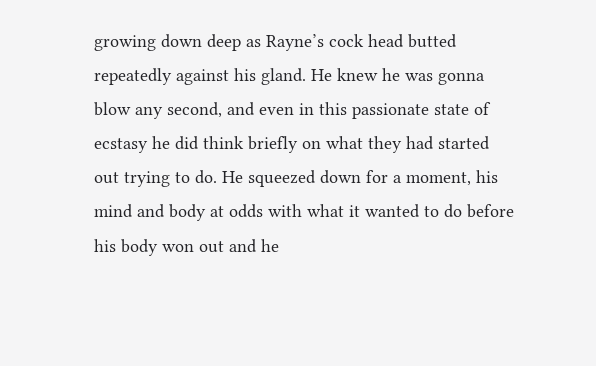growing down deep as Rayne’s cock head butted repeatedly against his gland. He knew he was gonna blow any second, and even in this passionate state of ecstasy he did think briefly on what they had started out trying to do. He squeezed down for a moment, his mind and body at odds with what it wanted to do before his body won out and he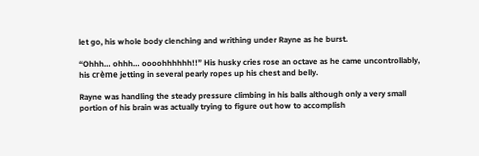let go, his whole body clenching and writhing under Rayne as he burst.

“Ohhh… ohhh… oooohhhhhh!!” His husky cries rose an octave as he came uncontrollably, his crème jetting in several pearly ropes up his chest and belly.

Rayne was handling the steady pressure climbing in his balls although only a very small portion of his brain was actually trying to figure out how to accomplish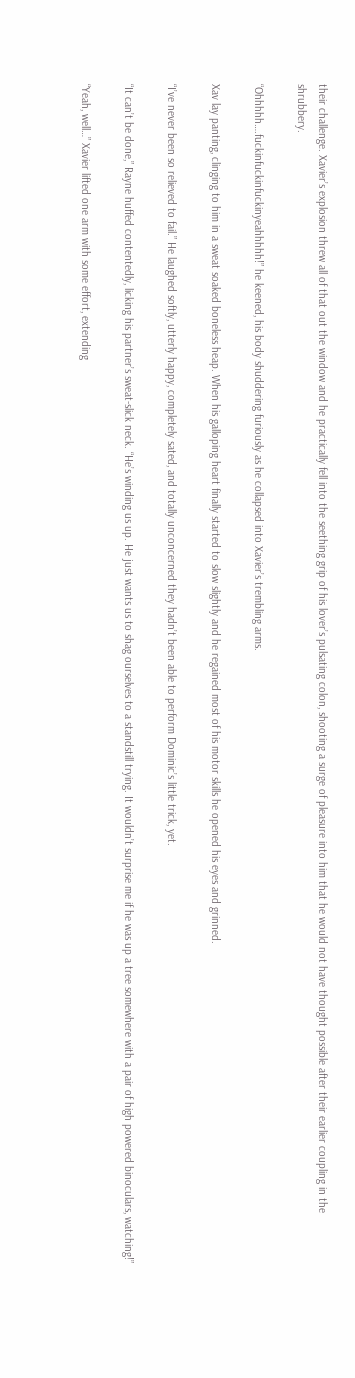their challenge. Xavier’s explosion threw all of that out the window and he practically fell into the seething grip of his lover’s pulsating colon, shooting a surge of pleasure into him that he would not have thought possible after their earlier coupling in the shrubbery.

“Ohhhhh….fuckinfuckinfuckinyeahhhhh!” he keened, his body shuddering furiously as he collapsed into Xavier’s trembling arms.

Xav lay panting, clinging to him in a sweat soaked boneless heap. When his galloping heart finally started to slow slightly and he regained most of his motor skills he opened his eyes and grinned.

“I’ve never been so relieved to fail.” He laughed softly, utterly happy, completely sated, and totally unconcerned they hadn’t been able to perform Dominic’s little trick, yet.

“It can’t be done,” Rayne huffed contentedly, licking his partner’s sweat-slick neck. “He’s winding us up. He just wants us to shag ourselves to a standstill trying. It wouldn’t surprise me if he was up a tree somewhere with a pair of high powered binoculars, watching!”

“Yeah, well…” Xavier lifted one arm with some effort, extending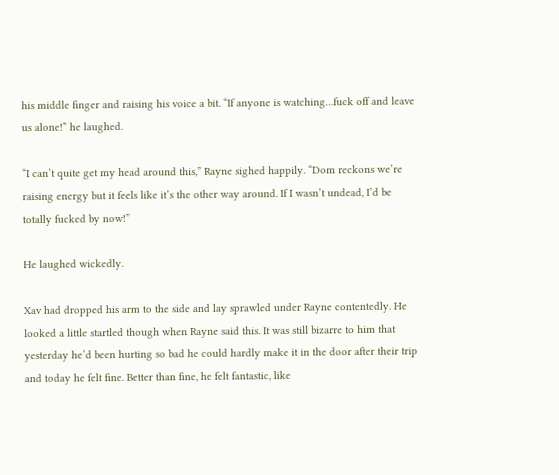his middle finger and raising his voice a bit. “If anyone is watching…fuck off and leave us alone!” he laughed.

“I can’t quite get my head around this,” Rayne sighed happily. “Dom reckons we’re raising energy but it feels like it’s the other way around. If I wasn’t undead, I’d be totally fucked by now!”

He laughed wickedly.

Xav had dropped his arm to the side and lay sprawled under Rayne contentedly. He looked a little startled though when Rayne said this. It was still bizarre to him that yesterday he’d been hurting so bad he could hardly make it in the door after their trip and today he felt fine. Better than fine, he felt fantastic, like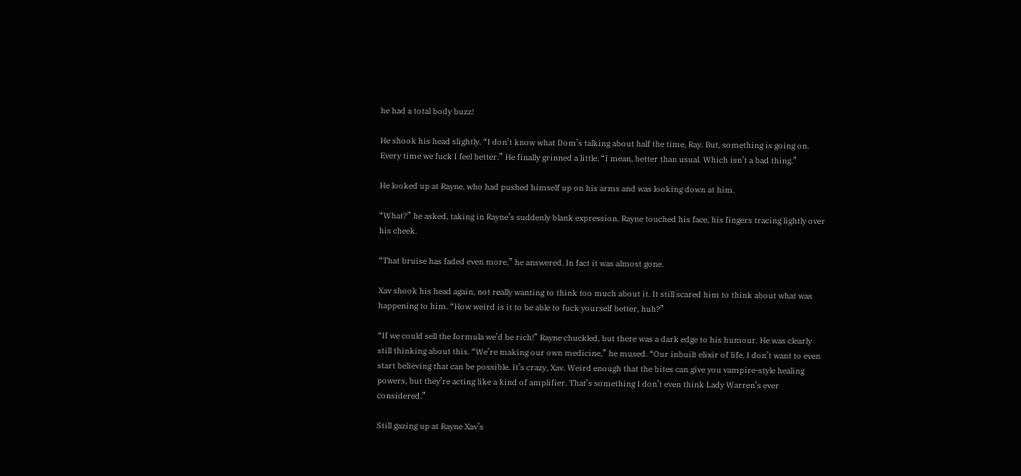he had a total body buzz!

He shook his head slightly. “I don’t know what Dom’s talking about half the time, Ray. But, something is going on. Every time we fuck I feel better.” He finally grinned a little. “I mean, better than usual. Which isn’t a bad thing.”

He looked up at Rayne, who had pushed himself up on his arms and was looking down at him.

“What?” he asked, taking in Rayne’s suddenly blank expression. Rayne touched his face, his fingers tracing lightly over his cheek.

“That bruise has faded even more,” he answered. In fact it was almost gone.

Xav shook his head again, not really wanting to think too much about it. It still scared him to think about what was happening to him. “How weird is it to be able to fuck yourself better, huh?”

“If we could sell the formula we’d be rich!” Rayne chuckled, but there was a dark edge to his humour. He was clearly still thinking about this. “We’re making our own medicine,” he mused. “Our inbuilt elixir of life. I don’t want to even start believing that can be possible. It’s crazy, Xav. Weird enough that the bites can give you vampire-style healing powers, but they’re acting like a kind of amplifier. That’s something I don’t even think Lady Warren’s ever considered.”

Still gazing up at Rayne Xav’s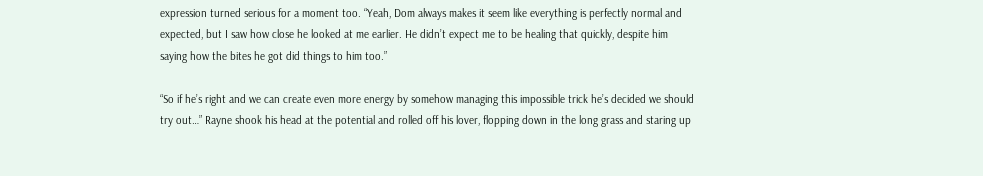expression turned serious for a moment too. “Yeah, Dom always makes it seem like everything is perfectly normal and expected, but I saw how close he looked at me earlier. He didn’t expect me to be healing that quickly, despite him saying how the bites he got did things to him too.”

“So if he’s right and we can create even more energy by somehow managing this impossible trick he’s decided we should try out…” Rayne shook his head at the potential and rolled off his lover, flopping down in the long grass and staring up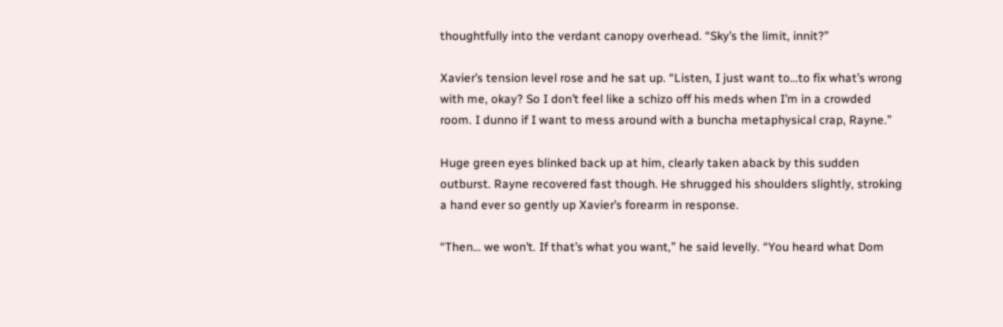thoughtfully into the verdant canopy overhead. “Sky’s the limit, innit?”

Xavier’s tension level rose and he sat up. “Listen, I just want to…to fix what’s wrong with me, okay? So I don’t feel like a schizo off his meds when I’m in a crowded room. I dunno if I want to mess around with a buncha metaphysical crap, Rayne.”

Huge green eyes blinked back up at him, clearly taken aback by this sudden outburst. Rayne recovered fast though. He shrugged his shoulders slightly, stroking a hand ever so gently up Xavier’s forearm in response.

“Then… we won’t. If that’s what you want,” he said levelly. “You heard what Dom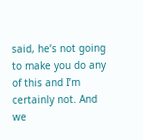said, he’s not going to make you do any of this and I’m certainly not. And we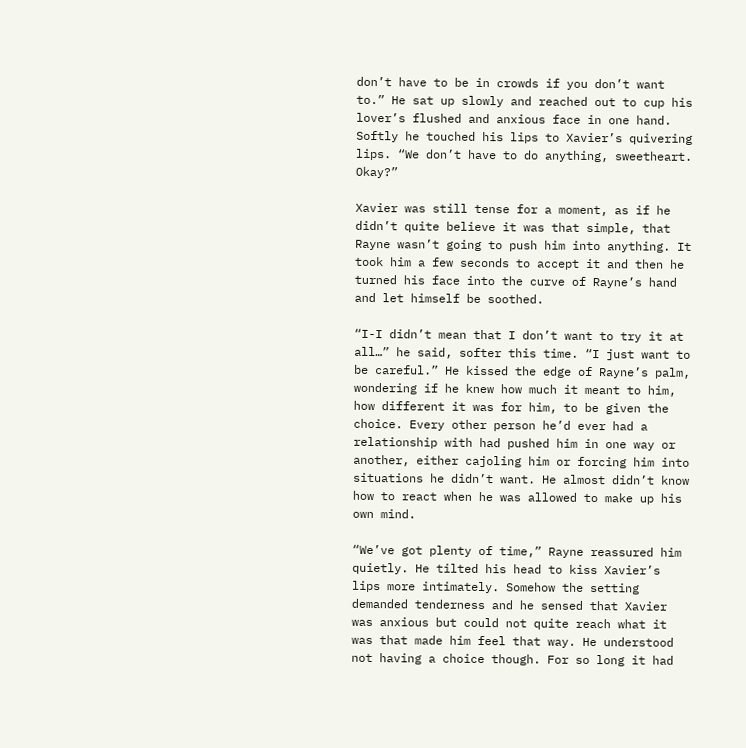don’t have to be in crowds if you don’t want to.” He sat up slowly and reached out to cup his lover’s flushed and anxious face in one hand. Softly he touched his lips to Xavier’s quivering lips. “We don’t have to do anything, sweetheart. Okay?”

Xavier was still tense for a moment, as if he didn’t quite believe it was that simple, that Rayne wasn’t going to push him into anything. It took him a few seconds to accept it and then he turned his face into the curve of Rayne’s hand and let himself be soothed.

“I-I didn’t mean that I don’t want to try it at all…” he said, softer this time. “I just want to be careful.” He kissed the edge of Rayne’s palm, wondering if he knew how much it meant to him, how different it was for him, to be given the choice. Every other person he’d ever had a relationship with had pushed him in one way or another, either cajoling him or forcing him into situations he didn’t want. He almost didn’t know how to react when he was allowed to make up his own mind.

“We’ve got plenty of time,” Rayne reassured him quietly. He tilted his head to kiss Xavier’s lips more intimately. Somehow the setting demanded tenderness and he sensed that Xavier was anxious but could not quite reach what it was that made him feel that way. He understood not having a choice though. For so long it had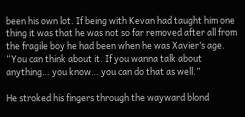been his own lot. If being with Kevan had taught him one thing it was that he was not so far removed after all from the fragile boy he had been when he was Xavier’s age. “You can think about it. If you wanna talk about anything… you know… you can do that as well.”

He stroked his fingers through the wayward blond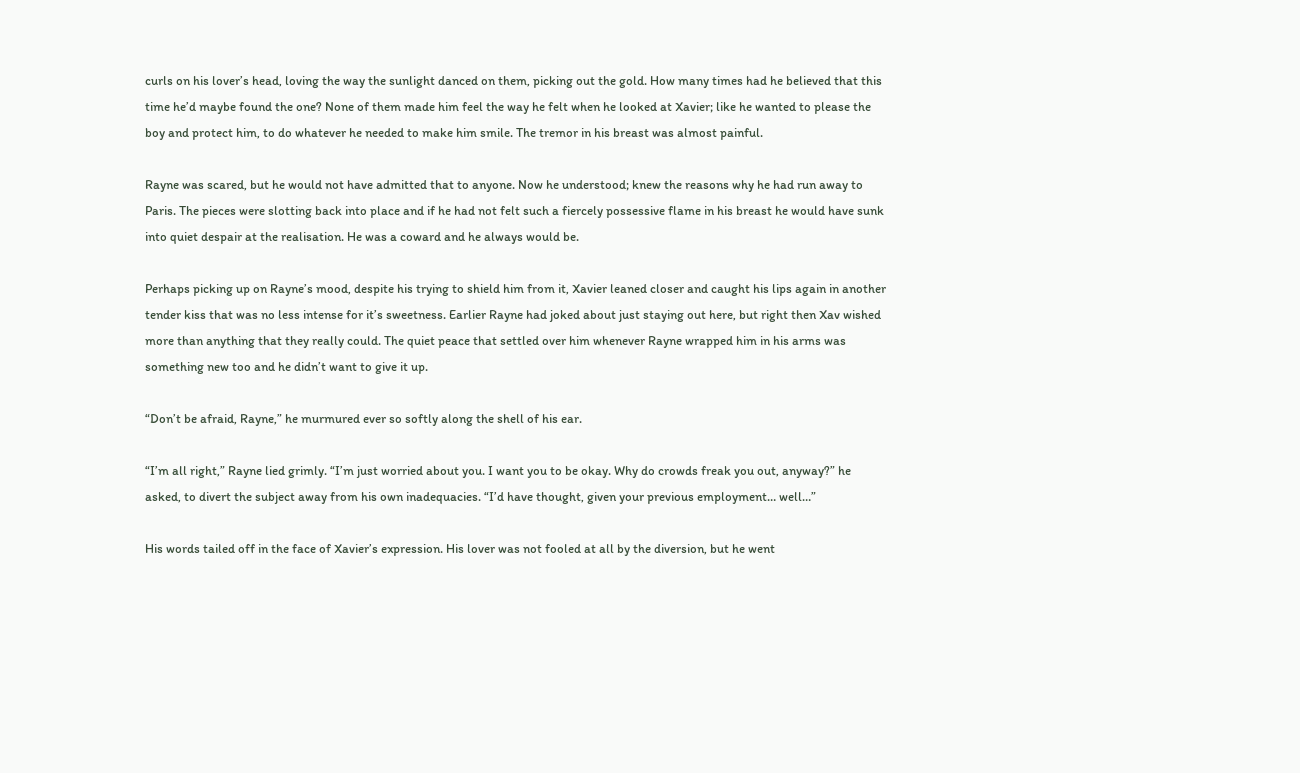curls on his lover’s head, loving the way the sunlight danced on them, picking out the gold. How many times had he believed that this time he’d maybe found the one? None of them made him feel the way he felt when he looked at Xavier; like he wanted to please the boy and protect him, to do whatever he needed to make him smile. The tremor in his breast was almost painful.

Rayne was scared, but he would not have admitted that to anyone. Now he understood; knew the reasons why he had run away to Paris. The pieces were slotting back into place and if he had not felt such a fiercely possessive flame in his breast he would have sunk into quiet despair at the realisation. He was a coward and he always would be.

Perhaps picking up on Rayne’s mood, despite his trying to shield him from it, Xavier leaned closer and caught his lips again in another tender kiss that was no less intense for it’s sweetness. Earlier Rayne had joked about just staying out here, but right then Xav wished more than anything that they really could. The quiet peace that settled over him whenever Rayne wrapped him in his arms was something new too and he didn’t want to give it up.

“Don’t be afraid, Rayne,” he murmured ever so softly along the shell of his ear.

“I’m all right,” Rayne lied grimly. “I’m just worried about you. I want you to be okay. Why do crowds freak you out, anyway?” he asked, to divert the subject away from his own inadequacies. “I’d have thought, given your previous employment… well…”

His words tailed off in the face of Xavier’s expression. His lover was not fooled at all by the diversion, but he went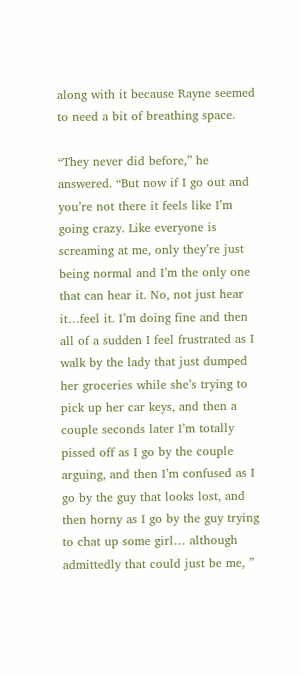along with it because Rayne seemed to need a bit of breathing space.

“They never did before,” he answered. “But now if I go out and you’re not there it feels like I’m going crazy. Like everyone is screaming at me, only they’re just being normal and I’m the only one that can hear it. No, not just hear it…feel it. I’m doing fine and then all of a sudden I feel frustrated as I walk by the lady that just dumped her groceries while she’s trying to pick up her car keys, and then a couple seconds later I’m totally pissed off as I go by the couple arguing, and then I’m confused as I go by the guy that looks lost, and then horny as I go by the guy trying to chat up some girl… although admittedly that could just be me, ”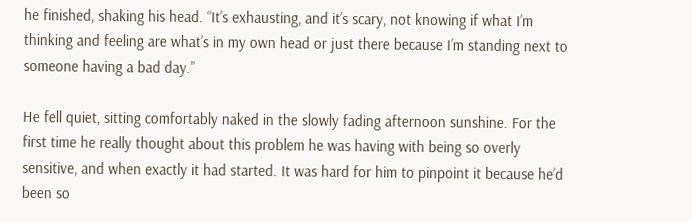he finished, shaking his head. “It’s exhausting, and it’s scary, not knowing if what I’m thinking and feeling are what’s in my own head or just there because I’m standing next to someone having a bad day.”

He fell quiet, sitting comfortably naked in the slowly fading afternoon sunshine. For the first time he really thought about this problem he was having with being so overly sensitive, and when exactly it had started. It was hard for him to pinpoint it because he’d been so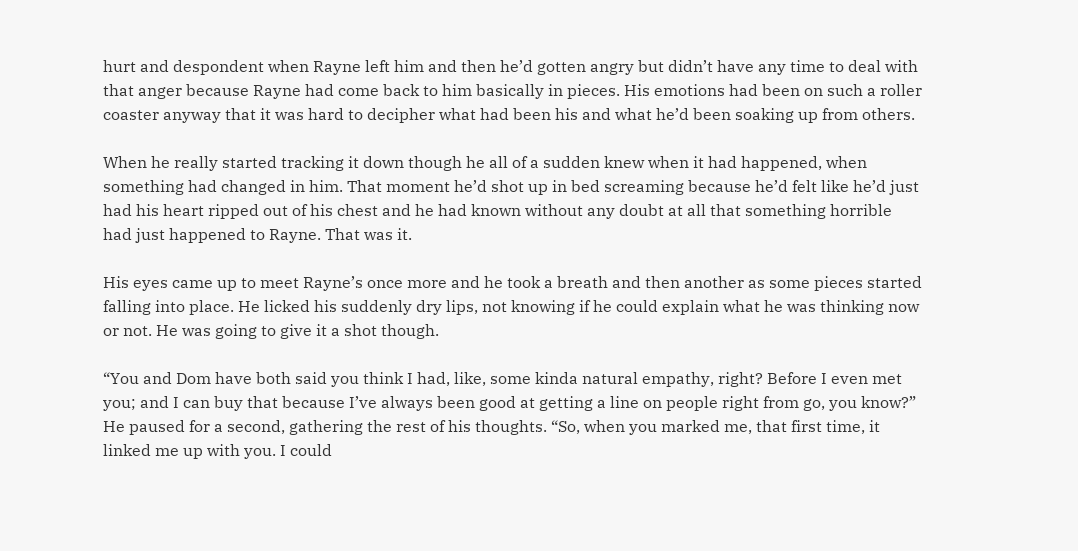hurt and despondent when Rayne left him and then he’d gotten angry but didn’t have any time to deal with that anger because Rayne had come back to him basically in pieces. His emotions had been on such a roller coaster anyway that it was hard to decipher what had been his and what he’d been soaking up from others.

When he really started tracking it down though he all of a sudden knew when it had happened, when something had changed in him. That moment he’d shot up in bed screaming because he’d felt like he’d just had his heart ripped out of his chest and he had known without any doubt at all that something horrible had just happened to Rayne. That was it.

His eyes came up to meet Rayne’s once more and he took a breath and then another as some pieces started falling into place. He licked his suddenly dry lips, not knowing if he could explain what he was thinking now or not. He was going to give it a shot though.

“You and Dom have both said you think I had, like, some kinda natural empathy, right? Before I even met you; and I can buy that because I’ve always been good at getting a line on people right from go, you know?” He paused for a second, gathering the rest of his thoughts. “So, when you marked me, that first time, it linked me up with you. I could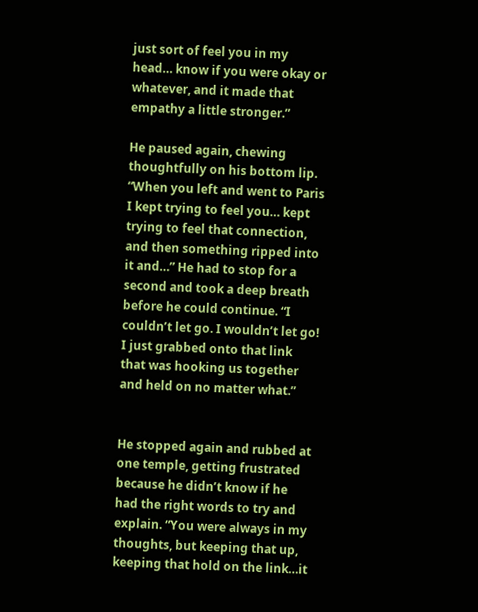just sort of feel you in my head… know if you were okay or whatever, and it made that empathy a little stronger.”

He paused again, chewing thoughtfully on his bottom lip. “When you left and went to Paris I kept trying to feel you… kept trying to feel that connection, and then something ripped into it and…” He had to stop for a second and took a deep breath before he could continue. “I couldn’t let go. I wouldn’t let go! I just grabbed onto that link that was hooking us together and held on no matter what.”


He stopped again and rubbed at one temple, getting frustrated because he didn’t know if he had the right words to try and explain. “You were always in my thoughts, but keeping that up, keeping that hold on the link…it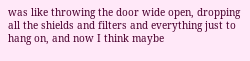was like throwing the door wide open, dropping all the shields and filters and everything just to hang on, and now I think maybe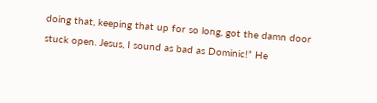doing that, keeping that up for so long, got the damn door stuck open. Jesus, I sound as bad as Dominic!” He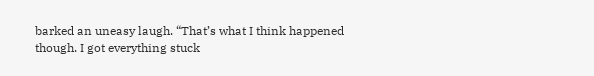barked an uneasy laugh. “That’s what I think happened though. I got everything stuck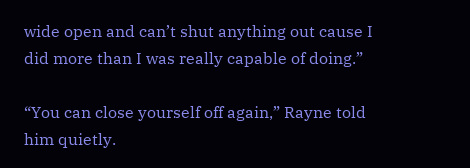wide open and can’t shut anything out cause I did more than I was really capable of doing.”

“You can close yourself off again,” Rayne told him quietly.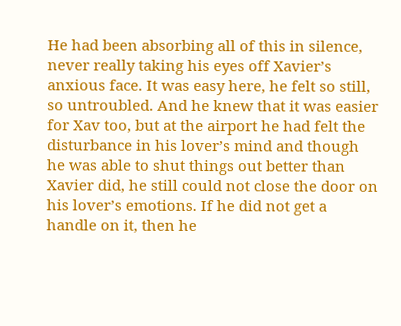He had been absorbing all of this in silence, never really taking his eyes off Xavier’s anxious face. It was easy here, he felt so still, so untroubled. And he knew that it was easier for Xav too, but at the airport he had felt the disturbance in his lover’s mind and though he was able to shut things out better than Xavier did, he still could not close the door on his lover’s emotions. If he did not get a handle on it, then he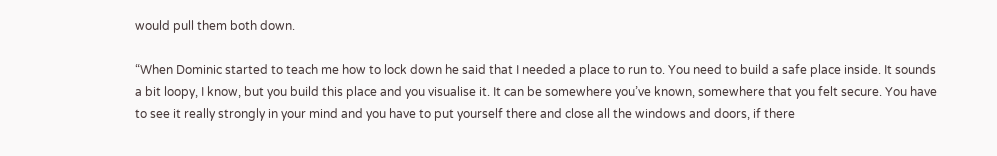would pull them both down.

“When Dominic started to teach me how to lock down he said that I needed a place to run to. You need to build a safe place inside. It sounds a bit loopy, I know, but you build this place and you visualise it. It can be somewhere you’ve known, somewhere that you felt secure. You have to see it really strongly in your mind and you have to put yourself there and close all the windows and doors, if there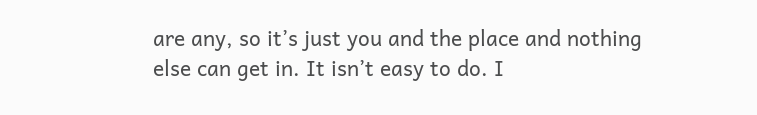are any, so it’s just you and the place and nothing else can get in. It isn’t easy to do. I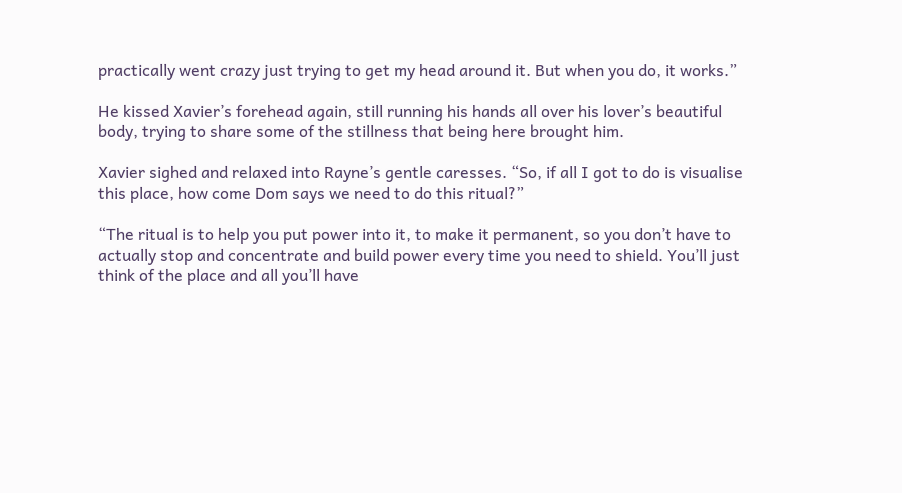practically went crazy just trying to get my head around it. But when you do, it works.”

He kissed Xavier’s forehead again, still running his hands all over his lover’s beautiful body, trying to share some of the stillness that being here brought him.

Xavier sighed and relaxed into Rayne’s gentle caresses. “So, if all I got to do is visualise this place, how come Dom says we need to do this ritual?”

“The ritual is to help you put power into it, to make it permanent, so you don’t have to actually stop and concentrate and build power every time you need to shield. You’ll just think of the place and all you’ll have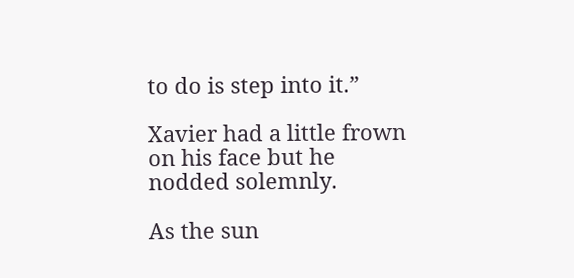to do is step into it.”

Xavier had a little frown on his face but he nodded solemnly.

As the sun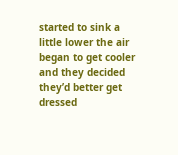started to sink a little lower the air began to get cooler and they decided they’d better get dressed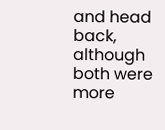and head back, although both were more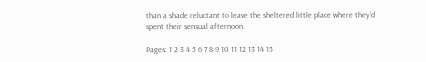than a shade reluctant to leave the sheltered little place where they’d spent their sensual afternoon.

Pages: 1 2 3 4 5 6 7 8 9 10 11 12 13 14 15